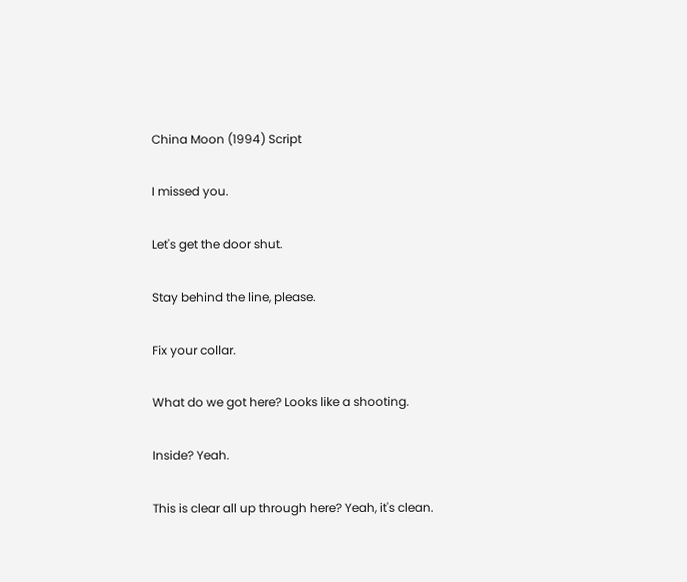China Moon (1994) Script

I missed you.

Let's get the door shut.

Stay behind the line, please.

Fix your collar.

What do we got here? Looks like a shooting.

Inside? Yeah.

This is clear all up through here? Yeah, it's clean.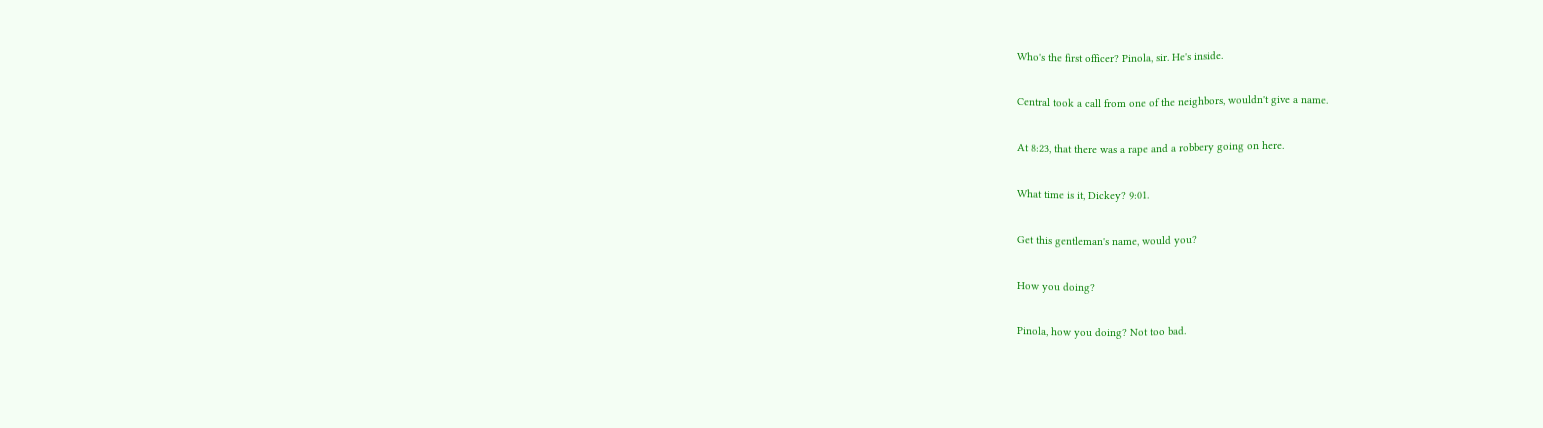Who's the first officer? Pinola, sir. He's inside.

Central took a call from one of the neighbors, wouldn't give a name.

At 8:23, that there was a rape and a robbery going on here.

What time is it, Dickey? 9:01.

Get this gentleman's name, would you?

How you doing?

Pinola, how you doing? Not too bad.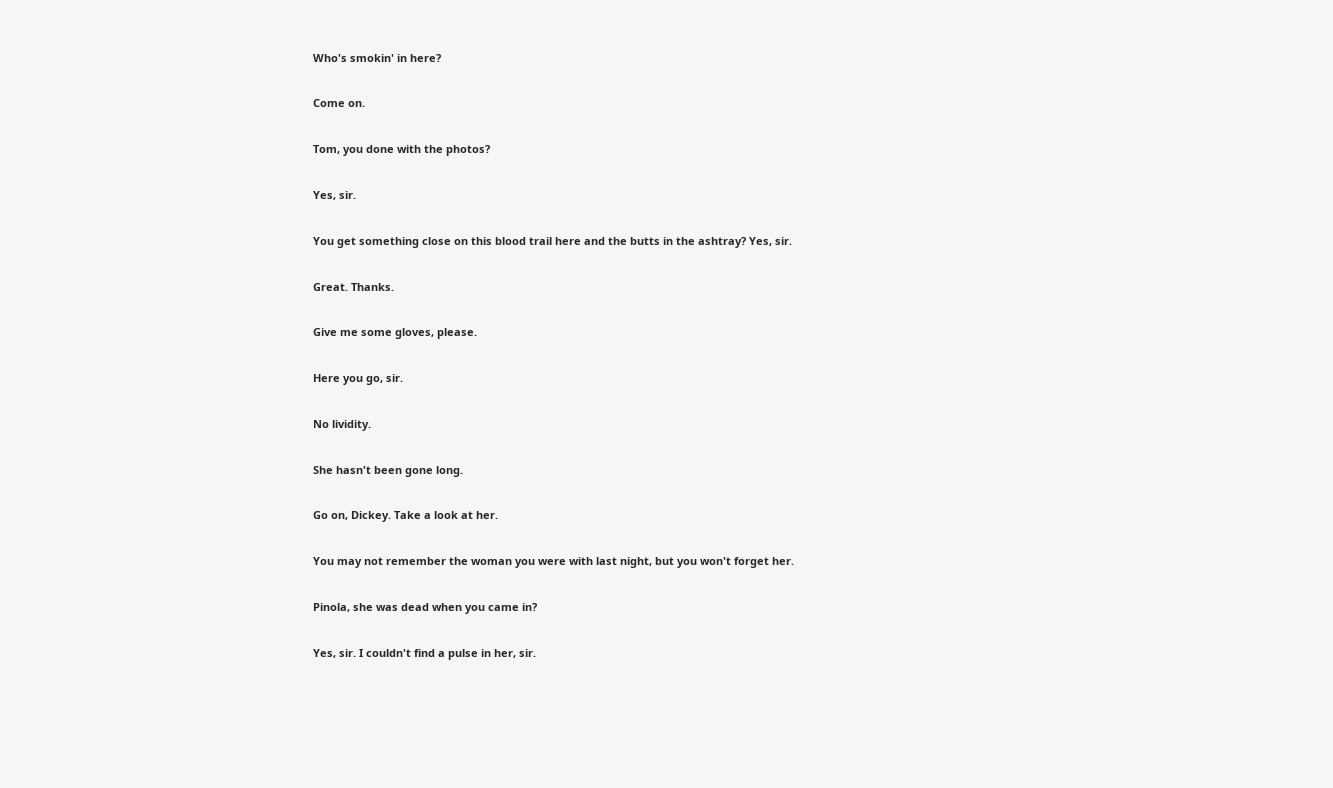Who's smokin' in here?

Come on.

Tom, you done with the photos?

Yes, sir.

You get something close on this blood trail here and the butts in the ashtray? Yes, sir.

Great. Thanks.

Give me some gloves, please.

Here you go, sir.

No lividity.

She hasn't been gone long.

Go on, Dickey. Take a look at her.

You may not remember the woman you were with last night, but you won't forget her.

Pinola, she was dead when you came in?

Yes, sir. I couldn't find a pulse in her, sir.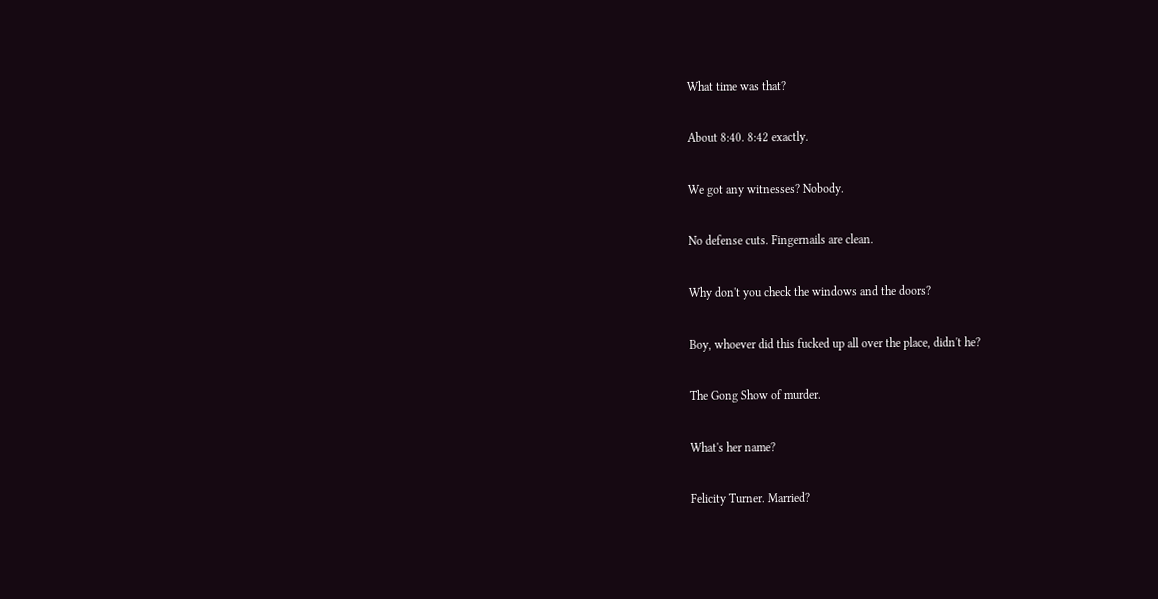What time was that?

About 8:40. 8:42 exactly.

We got any witnesses? Nobody.

No defense cuts. Fingernails are clean.

Why don't you check the windows and the doors?

Boy, whoever did this fucked up all over the place, didn't he?

The Gong Show of murder.

What's her name?

Felicity Turner. Married?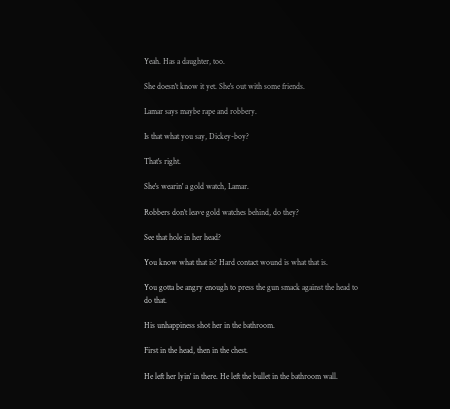Yeah. Has a daughter, too.

She doesn't know it yet. She's out with some friends.

Lamar says maybe rape and robbery.

Is that what you say, Dickey-boy?

That's right.

She's wearin' a gold watch, Lamar.

Robbers don't leave gold watches behind, do they?

See that hole in her head?

You know what that is? Hard contact wound is what that is.

You gotta be angry enough to press the gun smack against the head to do that.

His unhappiness shot her in the bathroom.

First in the head, then in the chest.

He left her lyin' in there. He left the bullet in the bathroom wall.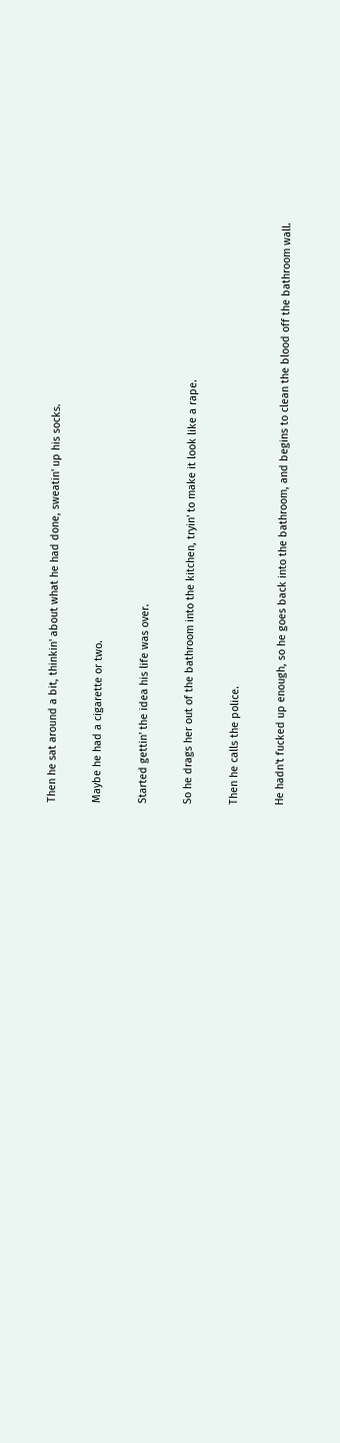Then he sat around a bit, thinkin' about what he had done, sweatin' up his socks.

Maybe he had a cigarette or two.

Started gettin' the idea his life was over.

So he drags her out of the bathroom into the kitchen, tryin' to make it look like a rape.

Then he calls the police.

He hadn't fucked up enough, so he goes back into the bathroom, and begins to clean the blood off the bathroom wall.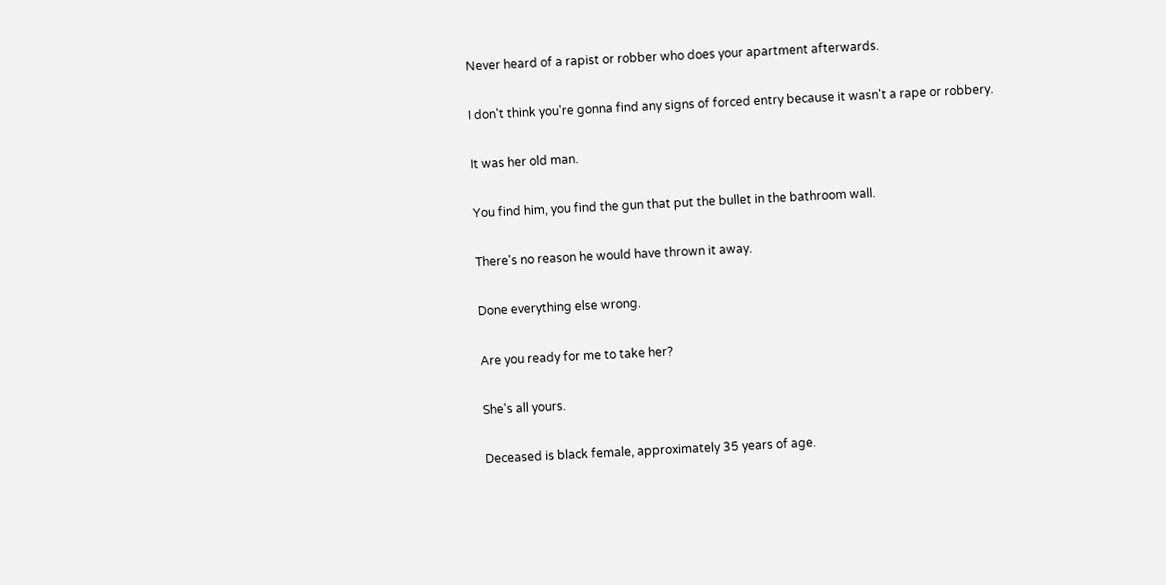Never heard of a rapist or robber who does your apartment afterwards.

I don't think you're gonna find any signs of forced entry because it wasn't a rape or robbery.

It was her old man.

You find him, you find the gun that put the bullet in the bathroom wall.

There's no reason he would have thrown it away.

Done everything else wrong.

Are you ready for me to take her?

She's all yours.

Deceased is black female, approximately 35 years of age.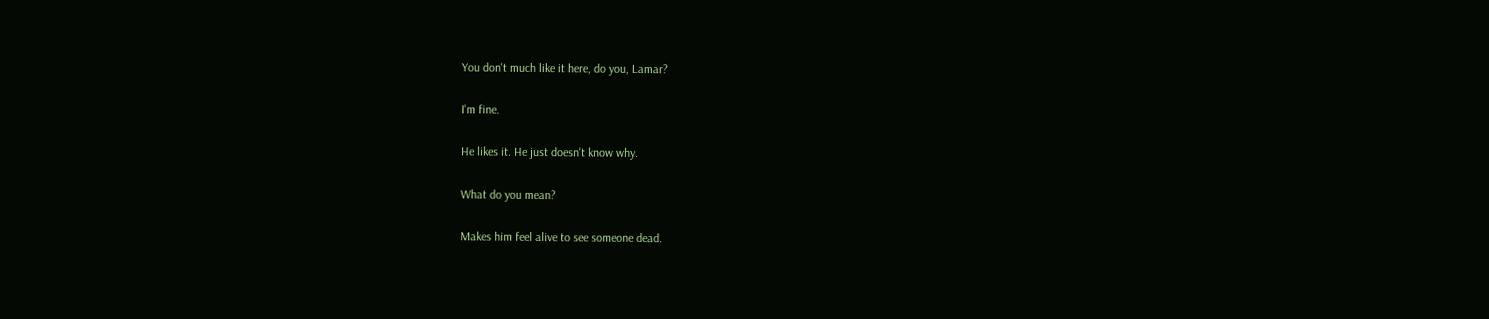You don't much like it here, do you, Lamar?

I'm fine.

He likes it. He just doesn't know why.

What do you mean?

Makes him feel alive to see someone dead.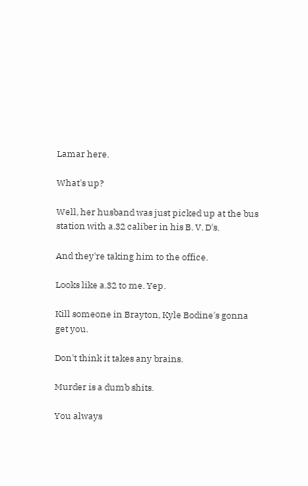Lamar here.

What's up?

Well, her husband was just picked up at the bus station with a.32 caliber in his B. V. D's.

And they're taking him to the office.

Looks like a.32 to me. Yep.

Kill someone in Brayton, Kyle Bodine's gonna get you.

Don't think it takes any brains.

Murder is a dumb shits.

You always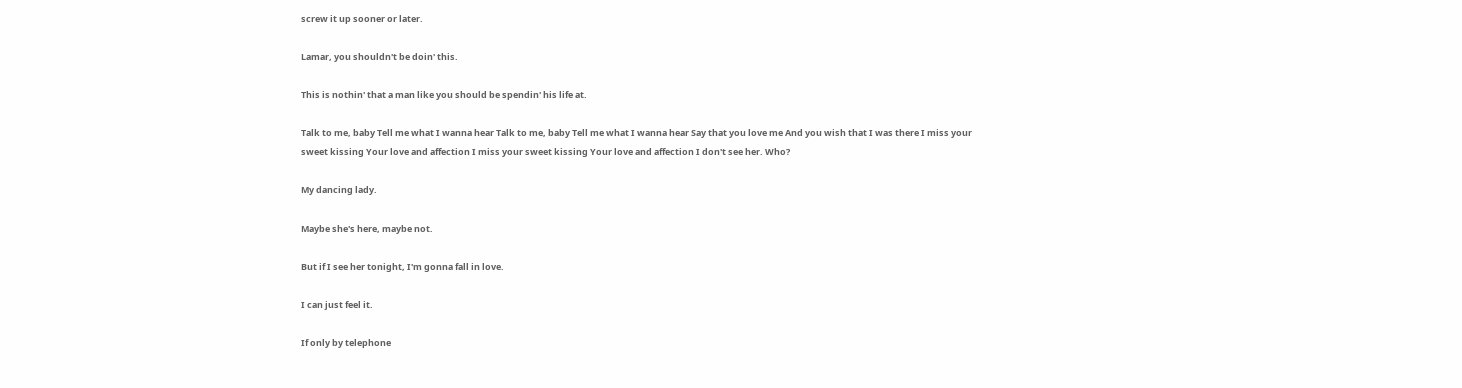screw it up sooner or later.

Lamar, you shouldn't be doin' this.

This is nothin' that a man like you should be spendin' his life at.

Talk to me, baby Tell me what I wanna hear Talk to me, baby Tell me what I wanna hear Say that you love me And you wish that I was there I miss your sweet kissing Your love and affection I miss your sweet kissing Your love and affection I don't see her. Who?

My dancing lady.

Maybe she's here, maybe not.

But if I see her tonight, I'm gonna fall in love.

I can just feel it.

If only by telephone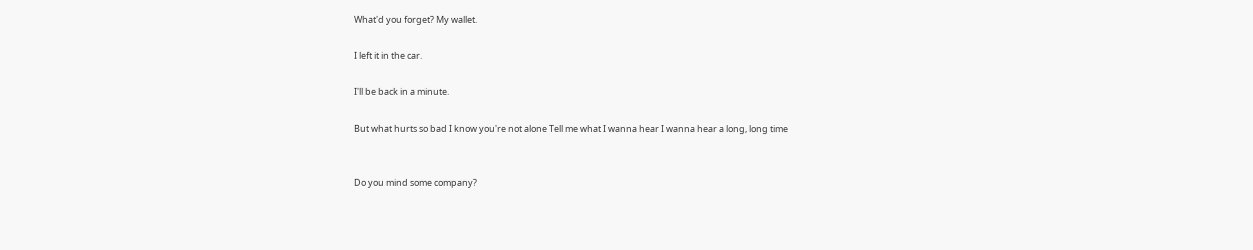What'd you forget? My wallet.

I left it in the car.

I'll be back in a minute.

But what hurts so bad I know you're not alone Tell me what I wanna hear I wanna hear a long, long time


Do you mind some company?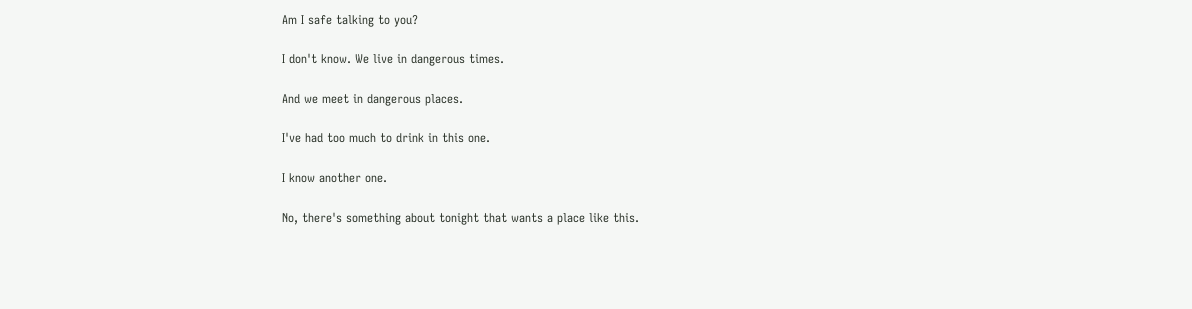Am I safe talking to you?

I don't know. We live in dangerous times.

And we meet in dangerous places.

I've had too much to drink in this one.

I know another one.

No, there's something about tonight that wants a place like this.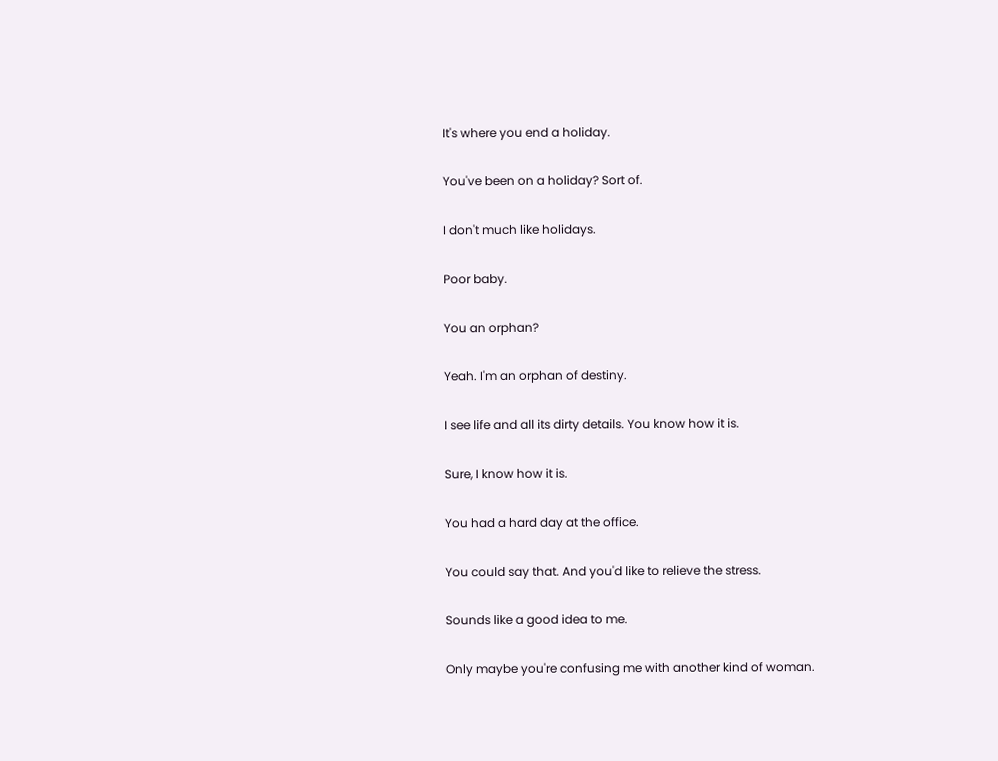It's where you end a holiday.

You've been on a holiday? Sort of.

I don't much like holidays.

Poor baby.

You an orphan?

Yeah. I'm an orphan of destiny.

I see life and all its dirty details. You know how it is.

Sure, I know how it is.

You had a hard day at the office.

You could say that. And you'd like to relieve the stress.

Sounds like a good idea to me.

Only maybe you're confusing me with another kind of woman.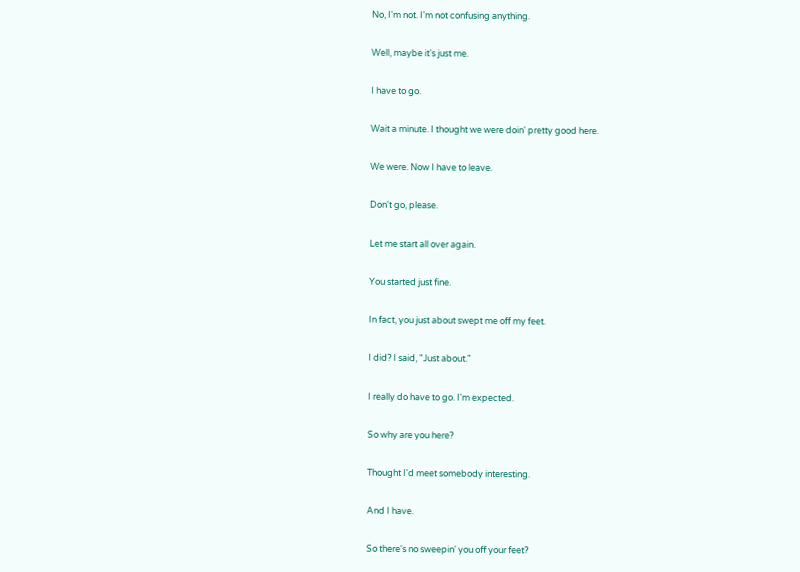No, I'm not. I'm not confusing anything.

Well, maybe it's just me.

I have to go.

Wait a minute. I thought we were doin' pretty good here.

We were. Now I have to leave.

Don't go, please.

Let me start all over again.

You started just fine.

In fact, you just about swept me off my feet.

I did? I said, "Just about."

I really do have to go. I'm expected.

So why are you here?

Thought I'd meet somebody interesting.

And I have.

So there's no sweepin' you off your feet?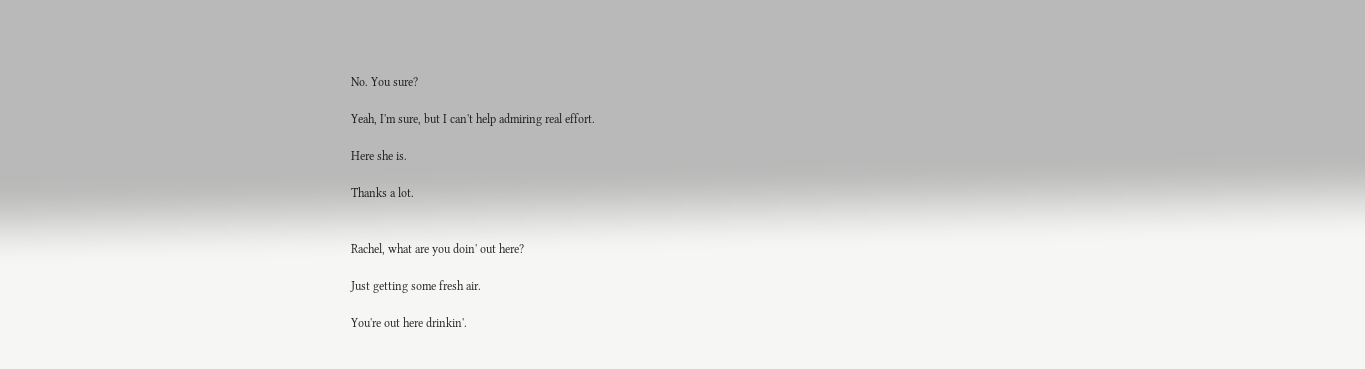No. You sure?

Yeah, I'm sure, but I can't help admiring real effort.

Here she is.

Thanks a lot.


Rachel, what are you doin' out here?

Just getting some fresh air.

You're out here drinkin'.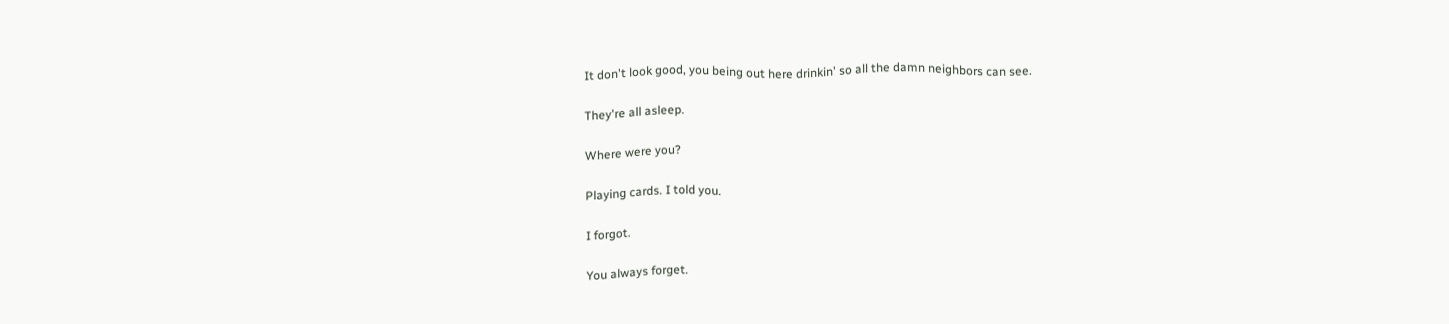It don't look good, you being out here drinkin' so all the damn neighbors can see.

They're all asleep.

Where were you?

Playing cards. I told you.

I forgot.

You always forget.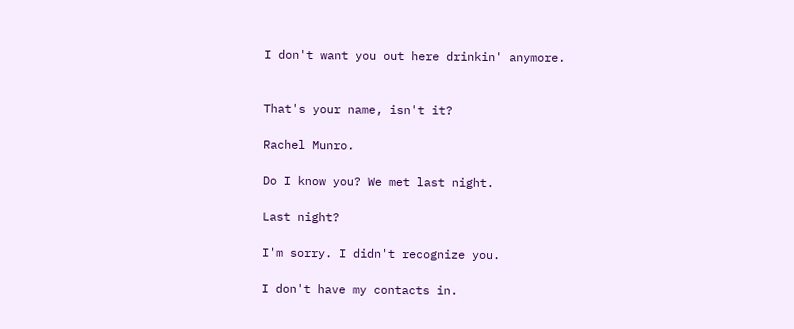I don't want you out here drinkin' anymore.


That's your name, isn't it?

Rachel Munro.

Do I know you? We met last night.

Last night?

I'm sorry. I didn't recognize you.

I don't have my contacts in.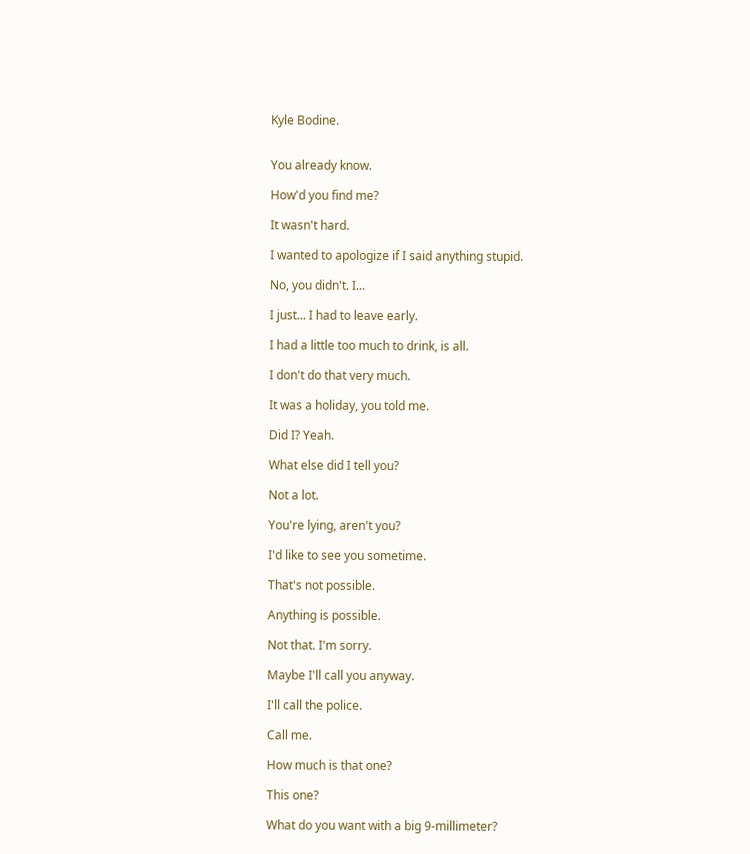Kyle Bodine.


You already know.

How'd you find me?

It wasn't hard.

I wanted to apologize if I said anything stupid.

No, you didn't. I...

I just... I had to leave early.

I had a little too much to drink, is all.

I don't do that very much.

It was a holiday, you told me.

Did I? Yeah.

What else did I tell you?

Not a lot.

You're lying, aren't you?

I'd like to see you sometime.

That's not possible.

Anything is possible.

Not that. I'm sorry.

Maybe I'll call you anyway.

I'll call the police.

Call me.

How much is that one?

This one?

What do you want with a big 9-millimeter?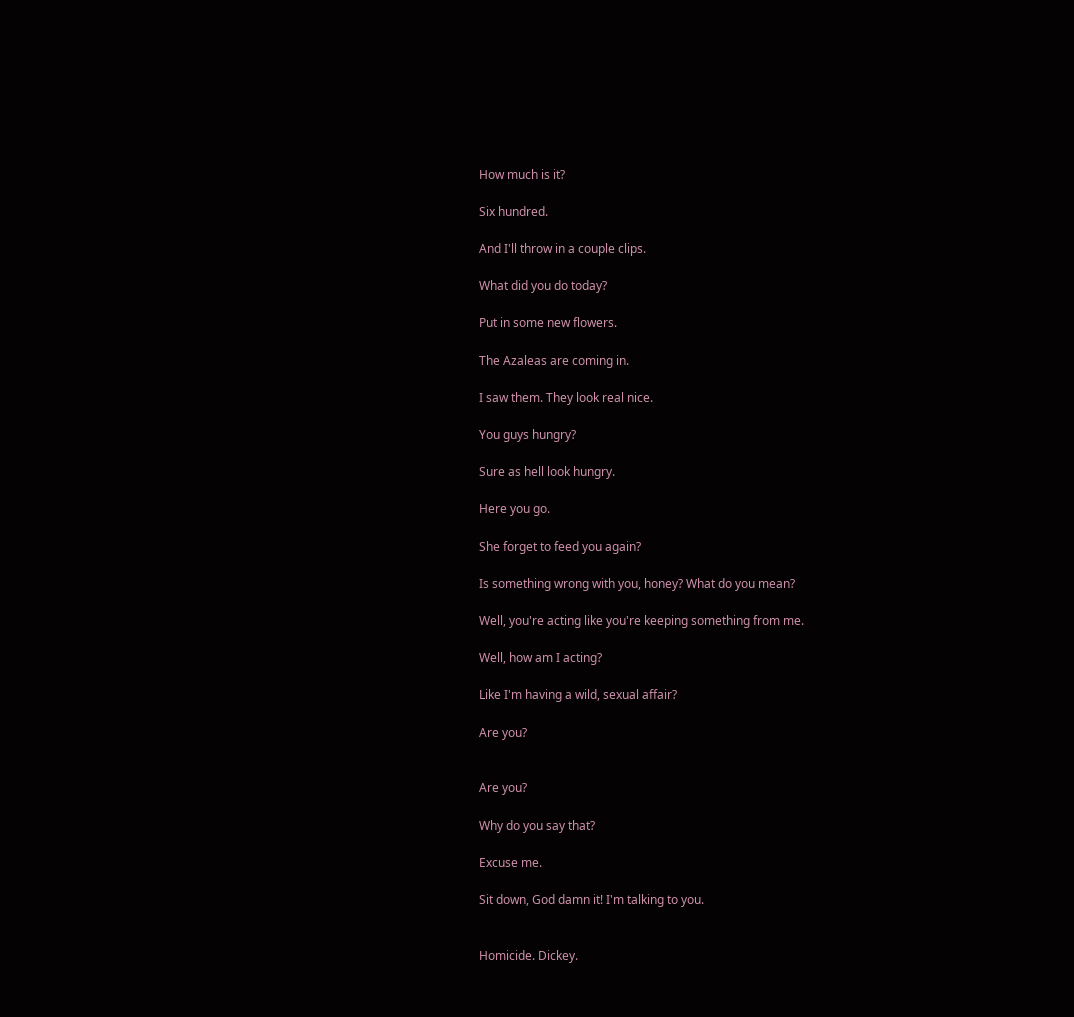How much is it?

Six hundred.

And I'll throw in a couple clips.

What did you do today?

Put in some new flowers.

The Azaleas are coming in.

I saw them. They look real nice.

You guys hungry?

Sure as hell look hungry.

Here you go.

She forget to feed you again?

Is something wrong with you, honey? What do you mean?

Well, you're acting like you're keeping something from me.

Well, how am I acting?

Like I'm having a wild, sexual affair?

Are you?


Are you?

Why do you say that?

Excuse me.

Sit down, God damn it! I'm talking to you.


Homicide. Dickey.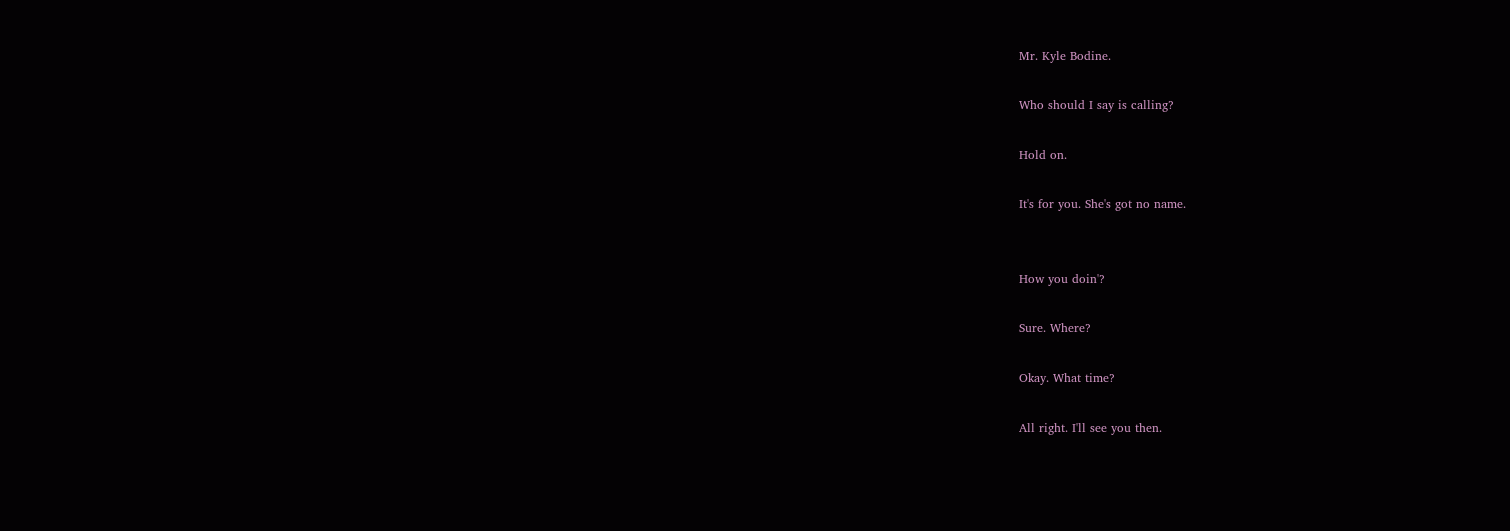Mr. Kyle Bodine.

Who should I say is calling?

Hold on.

It's for you. She's got no name.


How you doin'?

Sure. Where?

Okay. What time?

All right. I'll see you then.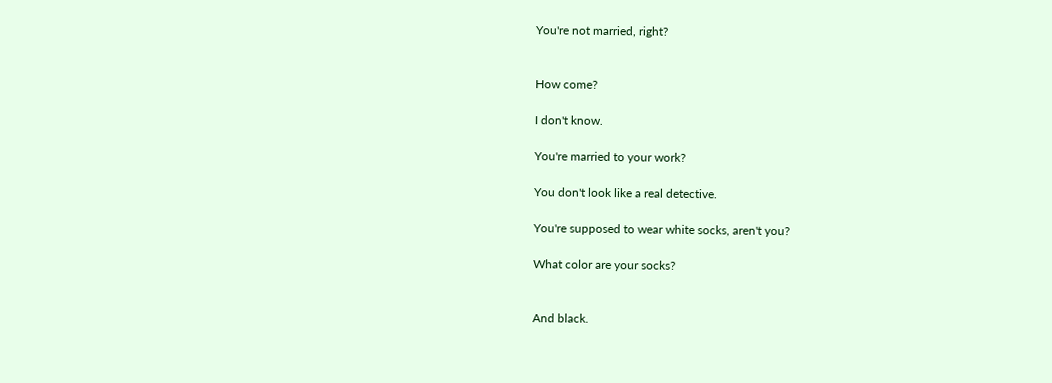You're not married, right?


How come?

I don't know.

You're married to your work?

You don't look like a real detective.

You're supposed to wear white socks, aren't you?

What color are your socks?


And black.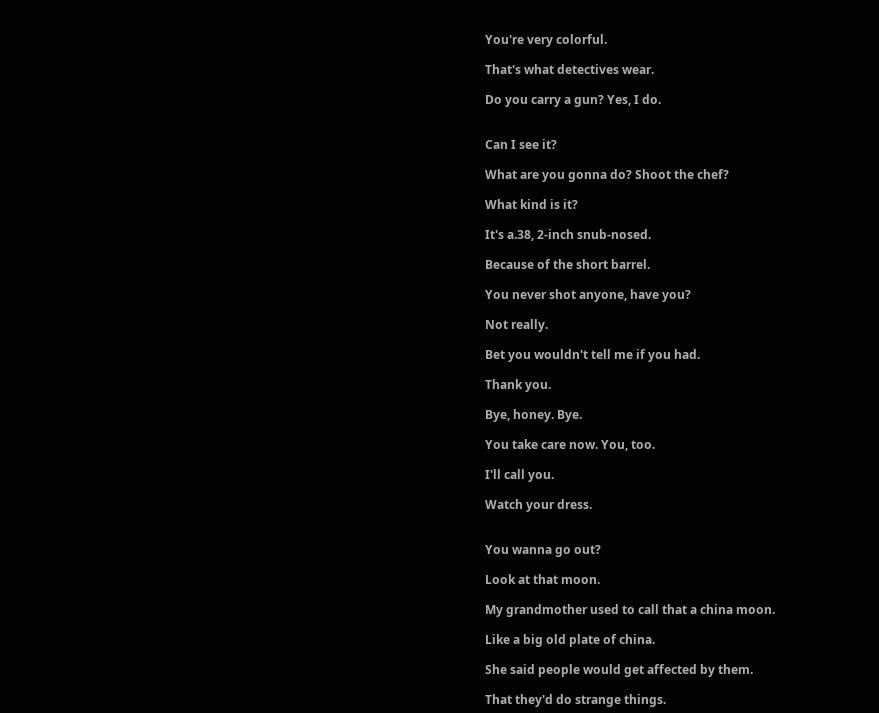You're very colorful.

That's what detectives wear.

Do you carry a gun? Yes, I do.


Can I see it?

What are you gonna do? Shoot the chef?

What kind is it?

It's a.38, 2-inch snub-nosed.

Because of the short barrel.

You never shot anyone, have you?

Not really.

Bet you wouldn't tell me if you had.

Thank you.

Bye, honey. Bye.

You take care now. You, too.

I'll call you.

Watch your dress.


You wanna go out?

Look at that moon.

My grandmother used to call that a china moon.

Like a big old plate of china.

She said people would get affected by them.

That they'd do strange things.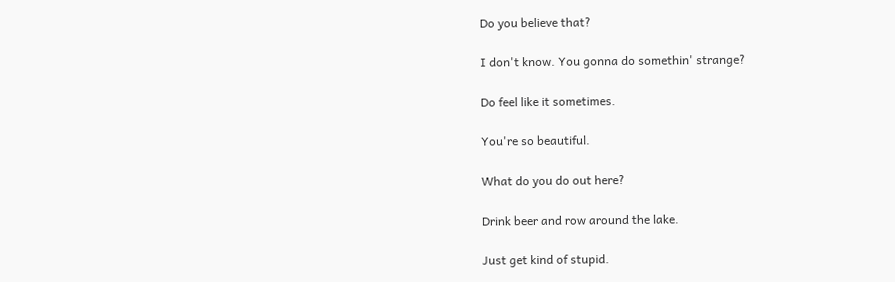Do you believe that?

I don't know. You gonna do somethin' strange?

Do feel like it sometimes.

You're so beautiful.

What do you do out here?

Drink beer and row around the lake.

Just get kind of stupid.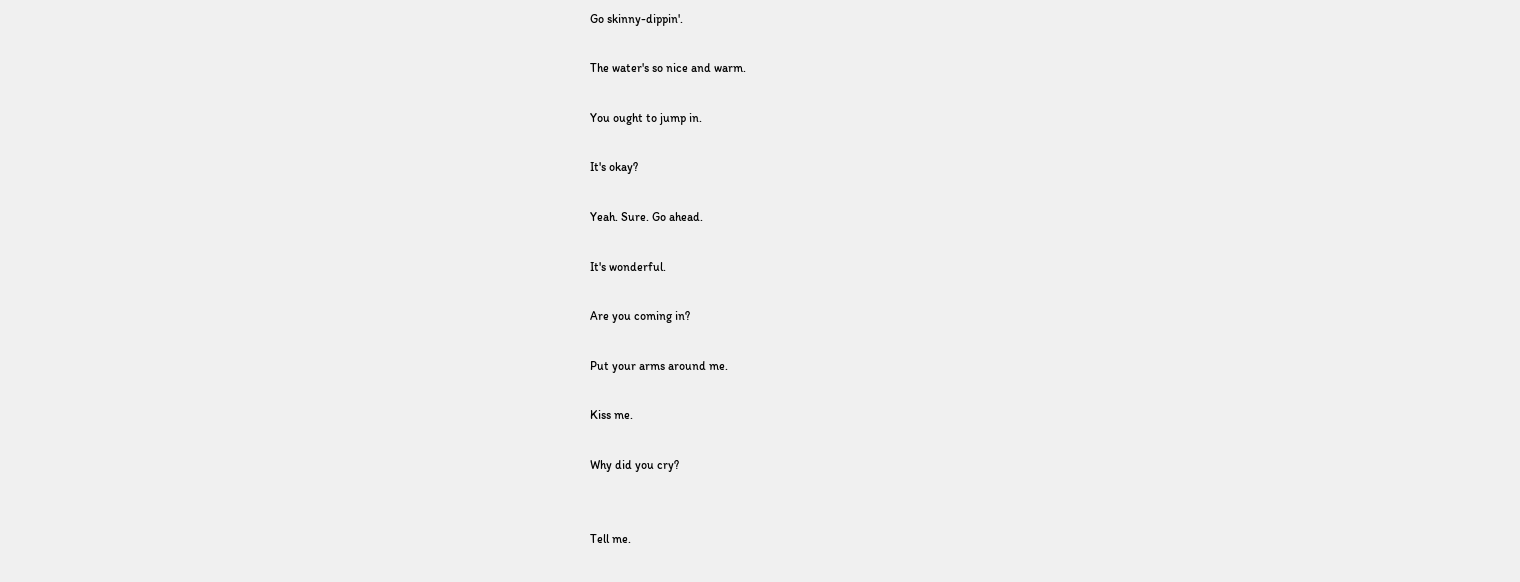Go skinny-dippin'.

The water's so nice and warm.

You ought to jump in.

It's okay?

Yeah. Sure. Go ahead.

It's wonderful.

Are you coming in?

Put your arms around me.

Kiss me.

Why did you cry?


Tell me.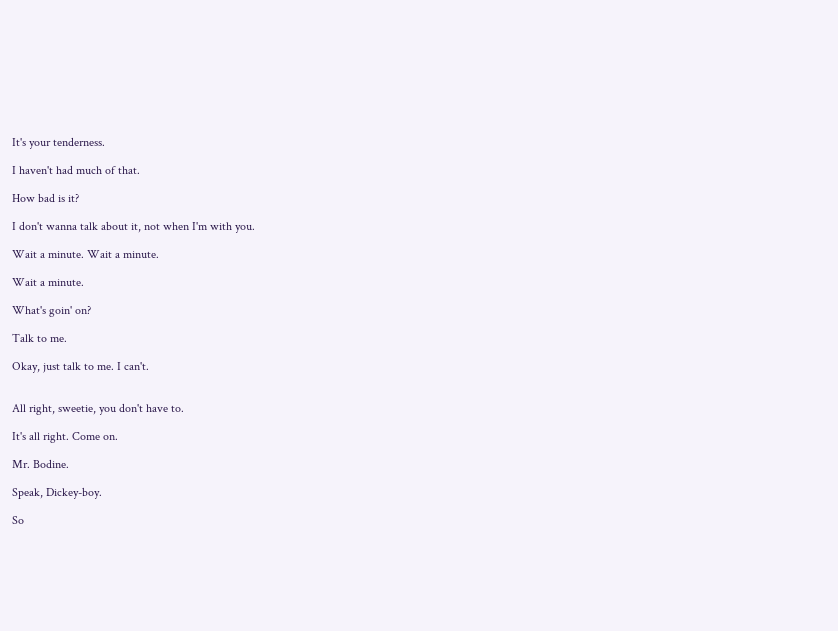It's your tenderness.

I haven't had much of that.

How bad is it?

I don't wanna talk about it, not when I'm with you.

Wait a minute. Wait a minute.

Wait a minute.

What's goin' on?

Talk to me.

Okay, just talk to me. I can't.


All right, sweetie, you don't have to.

It's all right. Come on.

Mr. Bodine.

Speak, Dickey-boy.

So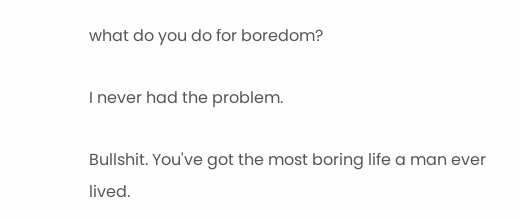what do you do for boredom?

I never had the problem.

Bullshit. You've got the most boring life a man ever lived.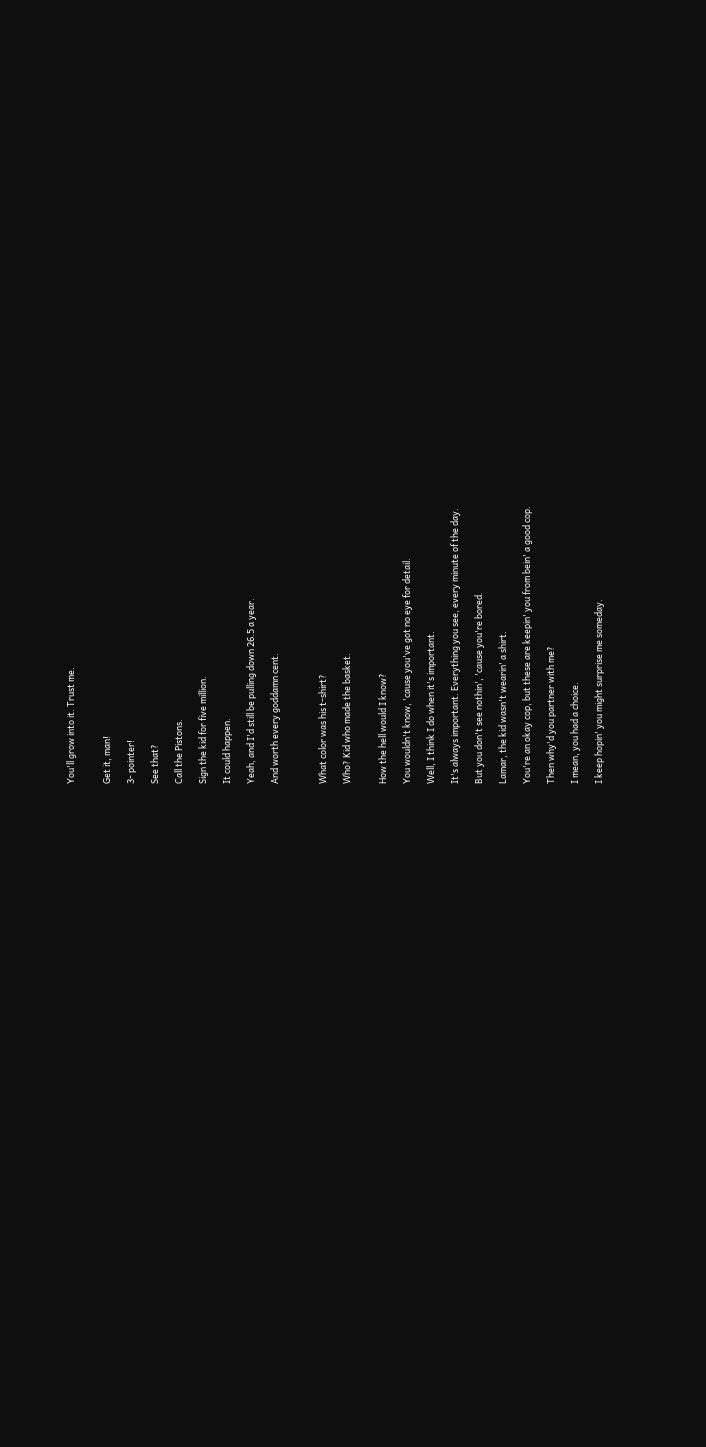You'll grow into it. Trust me.


Get it, man!

3- pointer!

See that?

Call the Pistons.

Sign the kid for five million.

It could happen.

Yeah, and I'd still be pulling down 26.5 a year.

And worth every goddamn cent.



What color was his t-shirt?

Who? Kid who made the basket.


How the hell would I know?

You wouldn't know, 'cause you've got no eye for detail.

Well, I think I do when it's important.

It's always important. Everything you see, every minute of the day.

But you don't see nothin', 'cause you're bored.

Lamar, the kid wasn't wearin' a shirt.

You're an okay cop, but these are keepin' you from bein' a good cop.

Then why'd you partner with me?

I mean, you had a choice.

I keep hopin' you might surprise me someday.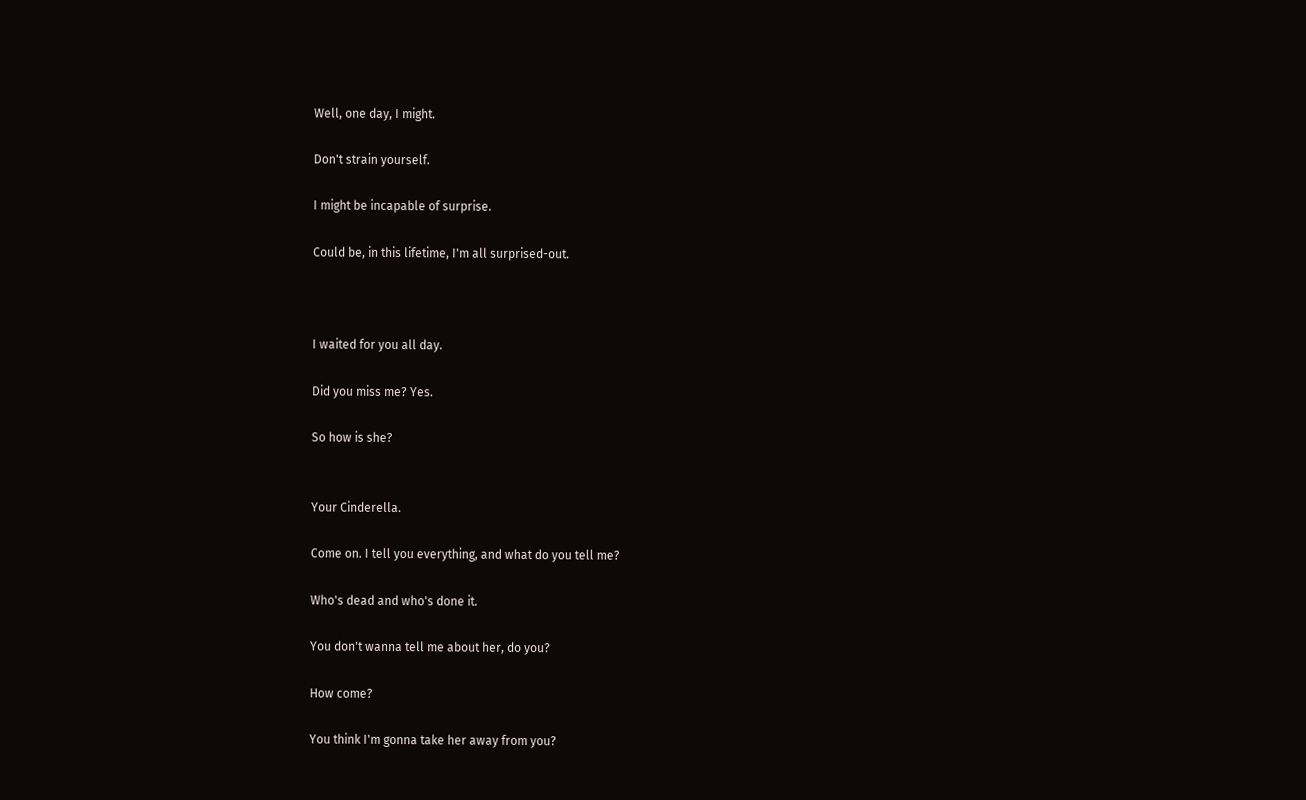Well, one day, I might.

Don't strain yourself.

I might be incapable of surprise.

Could be, in this lifetime, I'm all surprised-out.



I waited for you all day.

Did you miss me? Yes.

So how is she?


Your Cinderella.

Come on. I tell you everything, and what do you tell me?

Who's dead and who's done it.

You don't wanna tell me about her, do you?

How come?

You think I'm gonna take her away from you?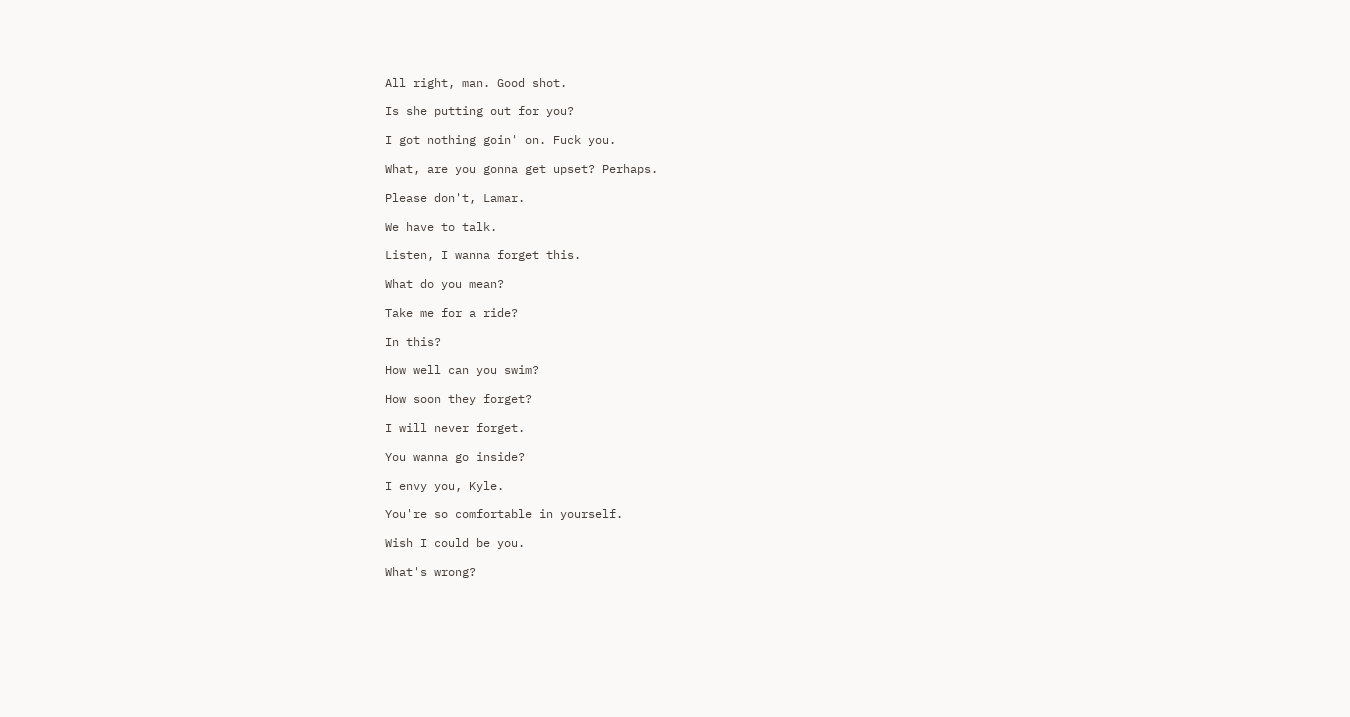All right, man. Good shot.

Is she putting out for you?

I got nothing goin' on. Fuck you.

What, are you gonna get upset? Perhaps.

Please don't, Lamar.

We have to talk.

Listen, I wanna forget this.

What do you mean?

Take me for a ride?

In this?

How well can you swim?

How soon they forget?

I will never forget.

You wanna go inside?

I envy you, Kyle.

You're so comfortable in yourself.

Wish I could be you.

What's wrong?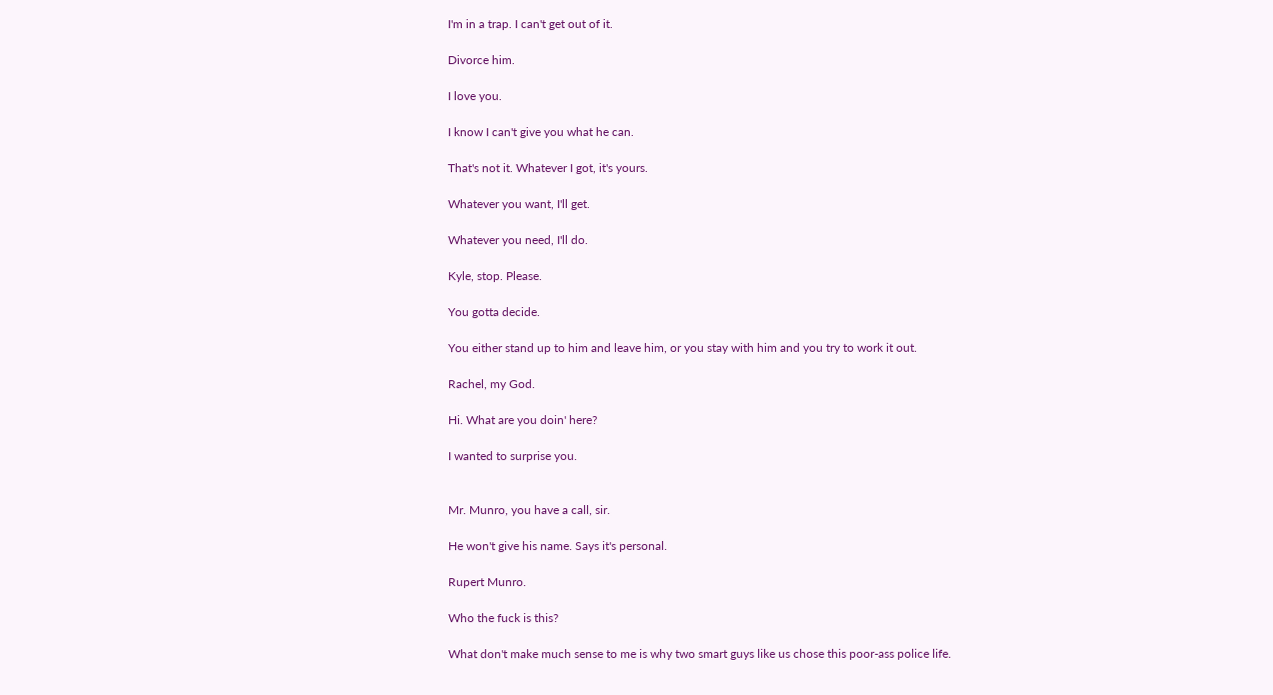I'm in a trap. I can't get out of it.

Divorce him.

I love you.

I know I can't give you what he can.

That's not it. Whatever I got, it's yours.

Whatever you want, I'll get.

Whatever you need, I'll do.

Kyle, stop. Please.

You gotta decide.

You either stand up to him and leave him, or you stay with him and you try to work it out.

Rachel, my God.

Hi. What are you doin' here?

I wanted to surprise you.


Mr. Munro, you have a call, sir.

He won't give his name. Says it's personal.

Rupert Munro.

Who the fuck is this?

What don't make much sense to me is why two smart guys like us chose this poor-ass police life.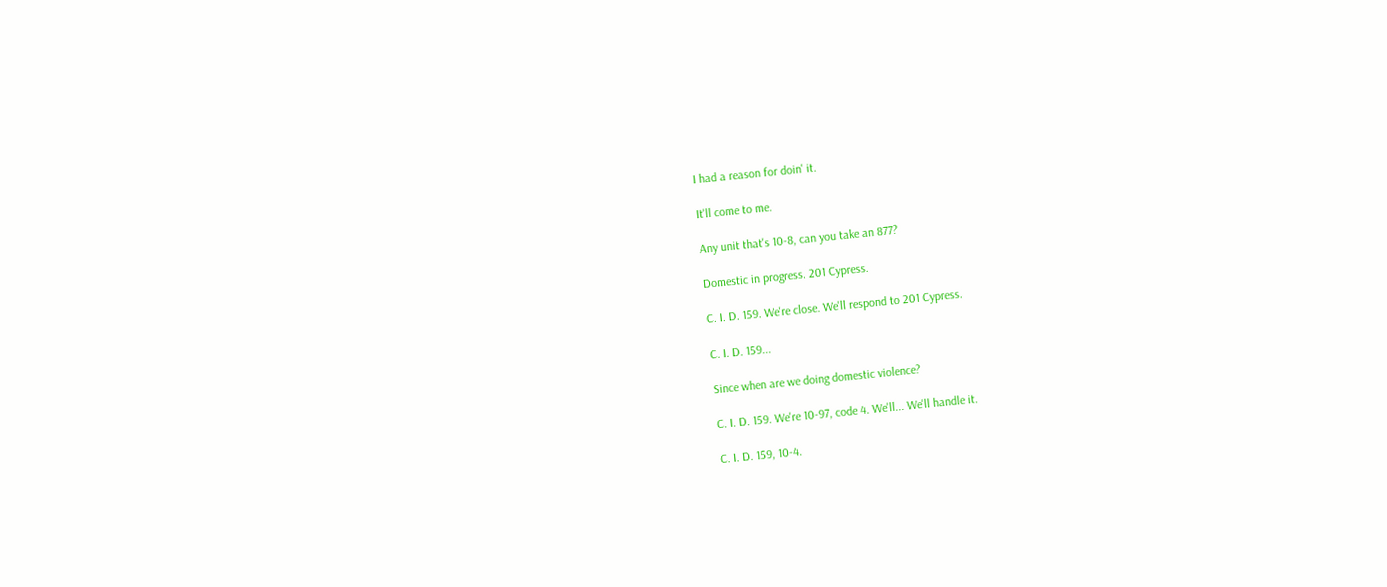I had a reason for doin' it.

It'll come to me.

Any unit that's 10-8, can you take an 877?

Domestic in progress. 201 Cypress.

C. I. D. 159. We're close. We'll respond to 201 Cypress.

C. I. D. 159...

Since when are we doing domestic violence?

C. I. D. 159. We're 10-97, code 4. We'll... We'll handle it.

C. I. D. 159, 10-4.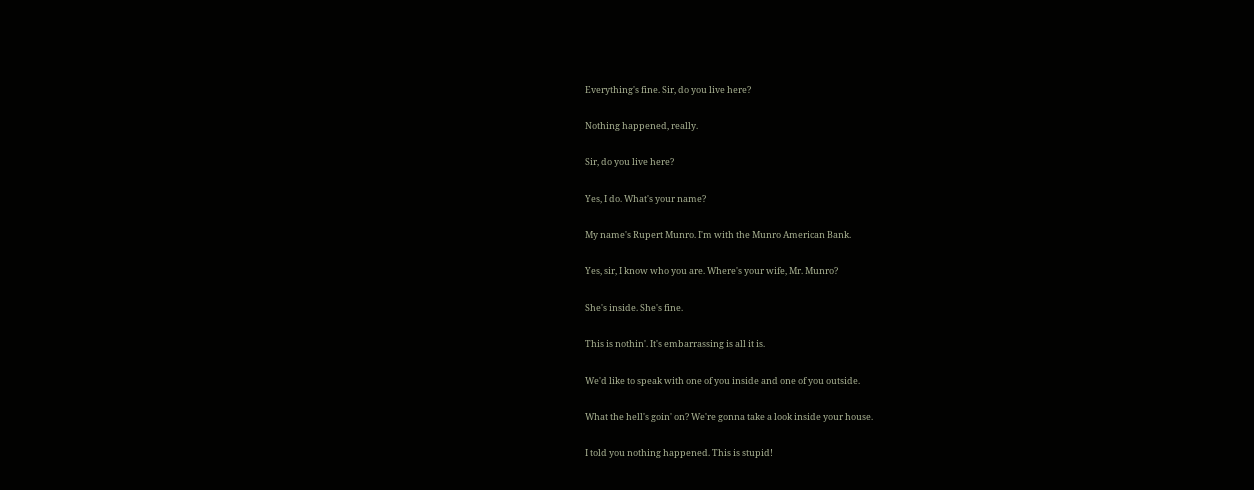Everything's fine. Sir, do you live here?

Nothing happened, really.

Sir, do you live here?

Yes, I do. What's your name?

My name's Rupert Munro. I'm with the Munro American Bank.

Yes, sir, I know who you are. Where's your wife, Mr. Munro?

She's inside. She's fine.

This is nothin'. It's embarrassing is all it is.

We'd like to speak with one of you inside and one of you outside.

What the hell's goin' on? We're gonna take a look inside your house.

I told you nothing happened. This is stupid!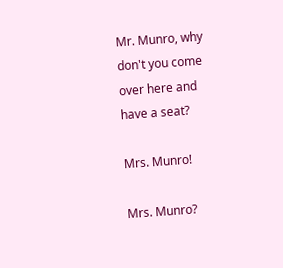Mr. Munro, why don't you come over here and have a seat?

Mrs. Munro!

Mrs. Munro?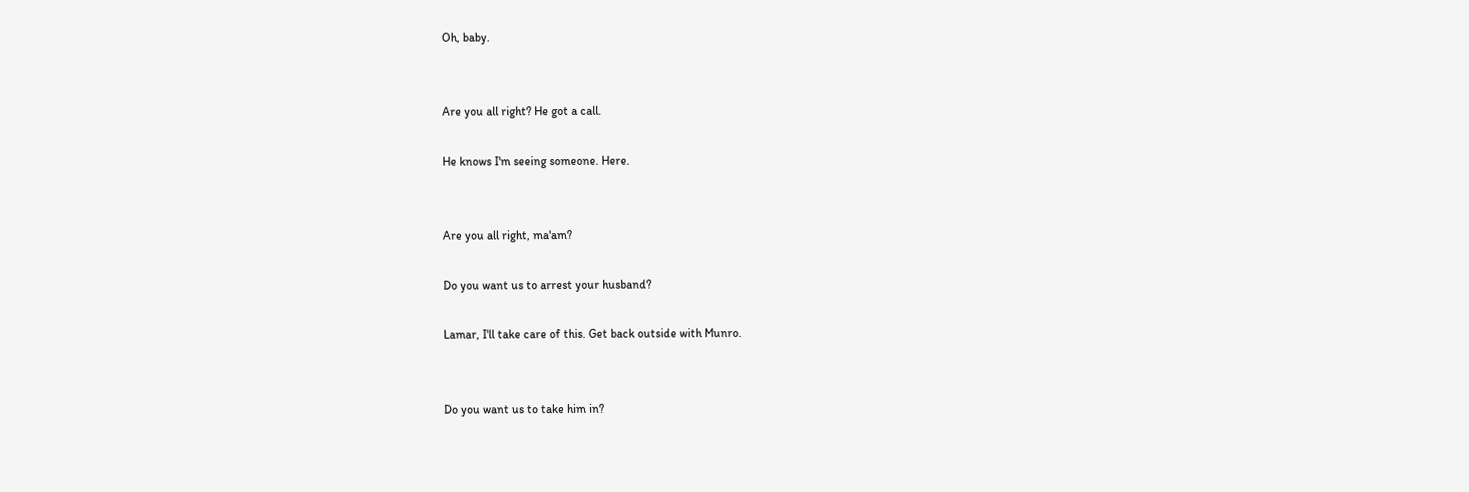Oh, baby.


Are you all right? He got a call.

He knows I'm seeing someone. Here.


Are you all right, ma'am?

Do you want us to arrest your husband?

Lamar, I'll take care of this. Get back outside with Munro.


Do you want us to take him in?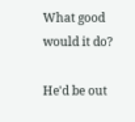What good would it do?

He'd be out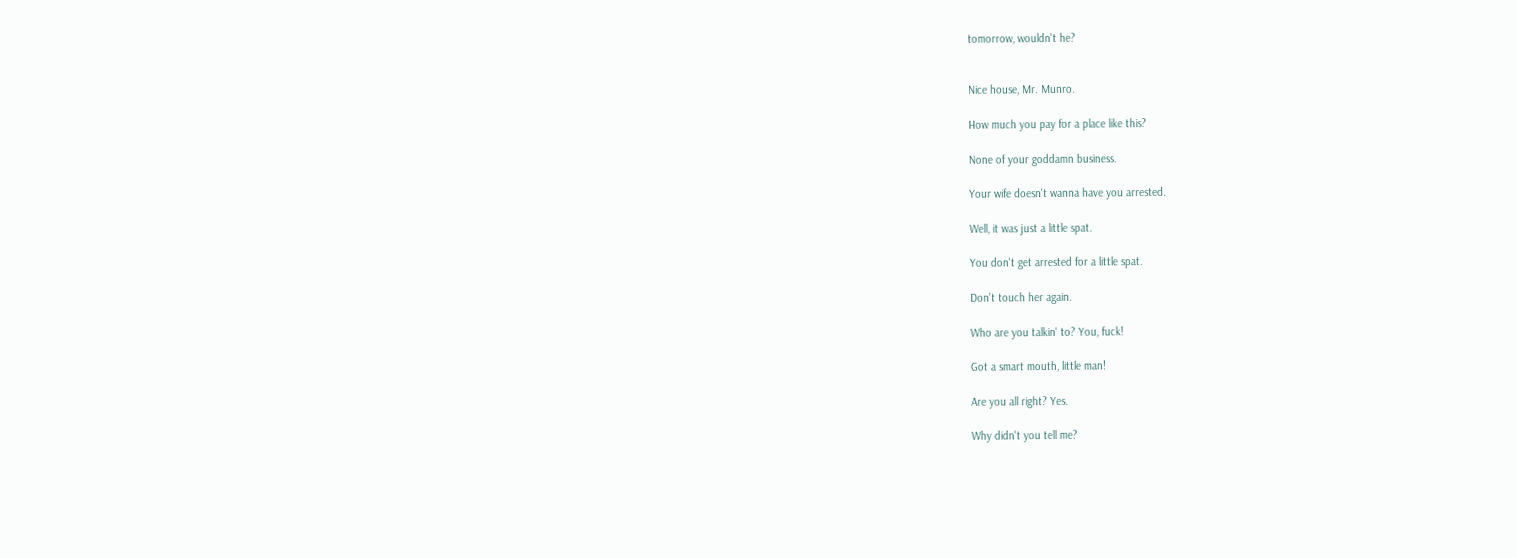tomorrow, wouldn't he?


Nice house, Mr. Munro.

How much you pay for a place like this?

None of your goddamn business.

Your wife doesn't wanna have you arrested.

Well, it was just a little spat.

You don't get arrested for a little spat.

Don't touch her again.

Who are you talkin' to? You, fuck!

Got a smart mouth, little man!

Are you all right? Yes.

Why didn't you tell me?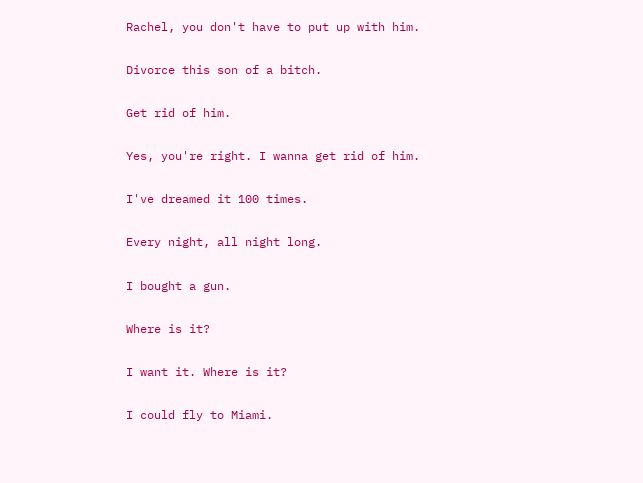Rachel, you don't have to put up with him.

Divorce this son of a bitch.

Get rid of him.

Yes, you're right. I wanna get rid of him.

I've dreamed it 100 times.

Every night, all night long.

I bought a gun.

Where is it?

I want it. Where is it?

I could fly to Miami.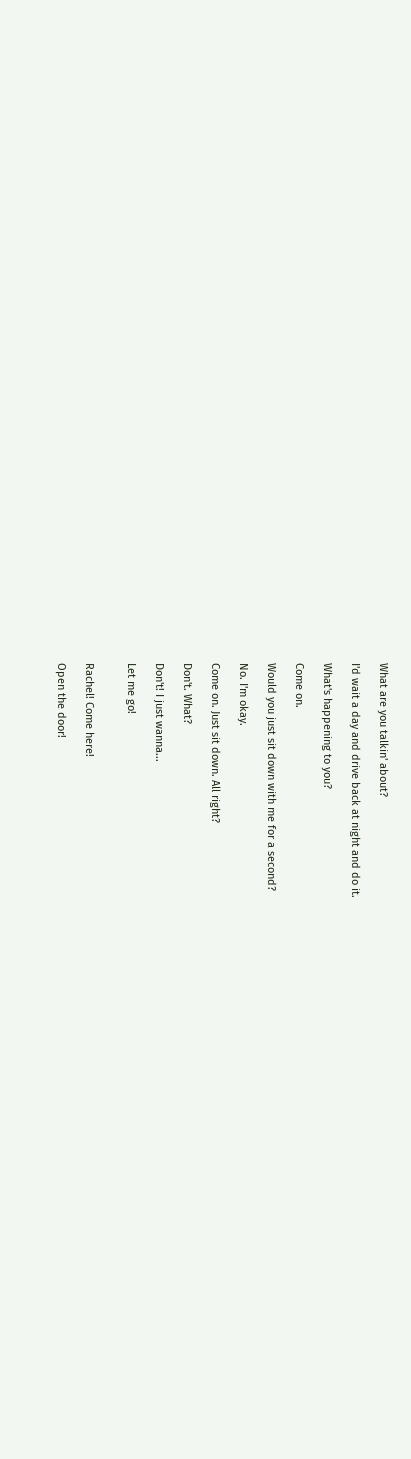What are you talkin' about?

I'd wait a day and drive back at night and do it.

What's happening to you?

Come on.

Would you just sit down with me for a second?

No. I'm okay.

Come on. Just sit down. All right?

Don't. What?

Don't! I just wanna...

Let me go!


Rachel! Come here!

Open the door!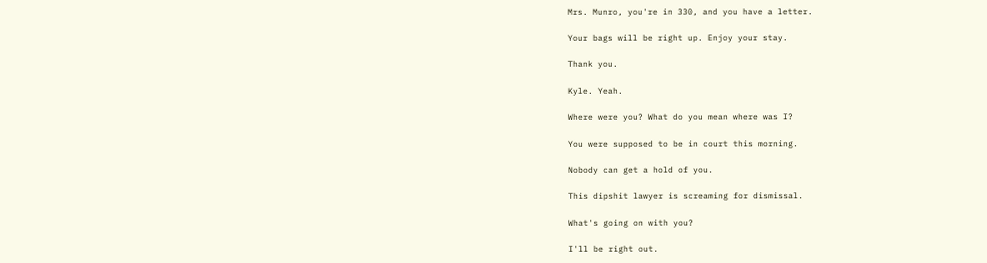Mrs. Munro, you're in 330, and you have a letter.

Your bags will be right up. Enjoy your stay.

Thank you.

Kyle. Yeah.

Where were you? What do you mean where was I?

You were supposed to be in court this morning.

Nobody can get a hold of you.

This dipshit lawyer is screaming for dismissal.

What's going on with you?

I'll be right out.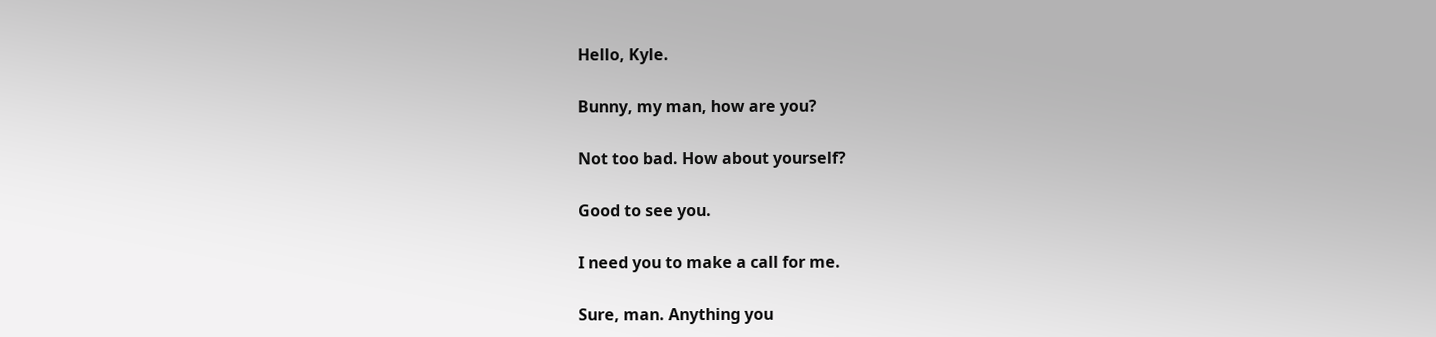Hello, Kyle.

Bunny, my man, how are you?

Not too bad. How about yourself?

Good to see you.

I need you to make a call for me.

Sure, man. Anything you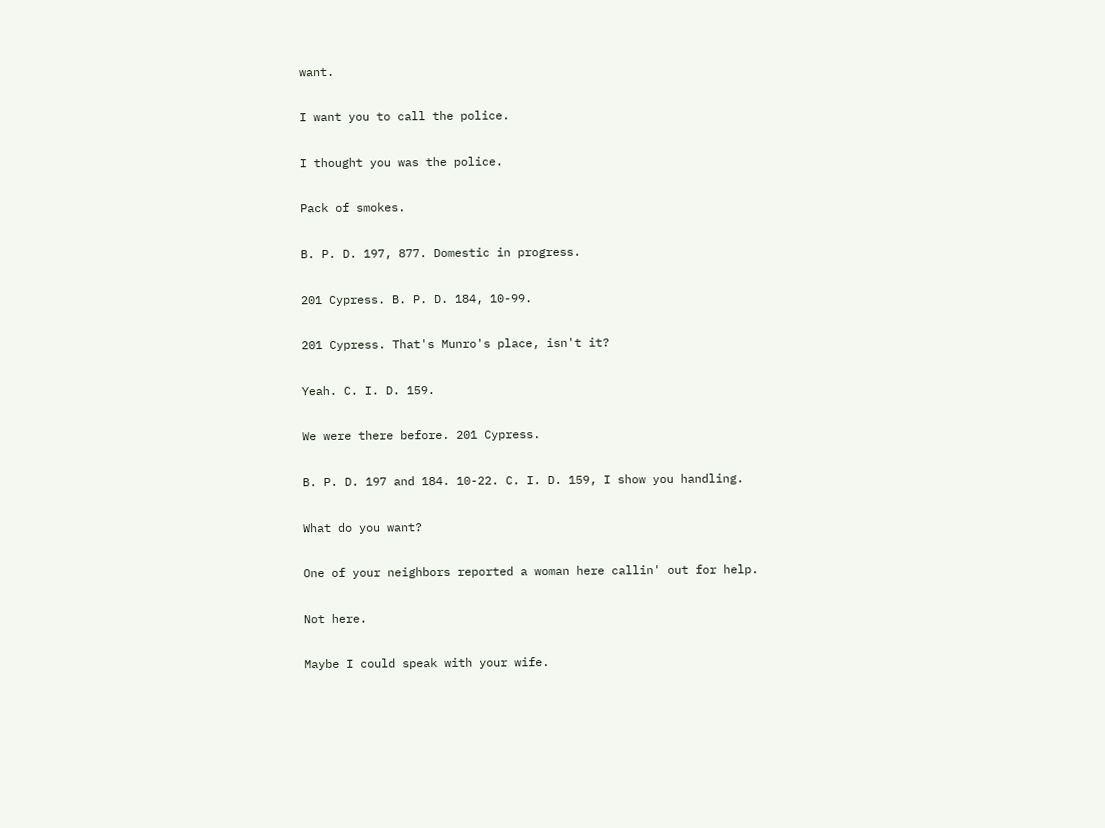want.

I want you to call the police.

I thought you was the police.

Pack of smokes.

B. P. D. 197, 877. Domestic in progress.

201 Cypress. B. P. D. 184, 10-99.

201 Cypress. That's Munro's place, isn't it?

Yeah. C. I. D. 159.

We were there before. 201 Cypress.

B. P. D. 197 and 184. 10-22. C. I. D. 159, I show you handling.

What do you want?

One of your neighbors reported a woman here callin' out for help.

Not here.

Maybe I could speak with your wife.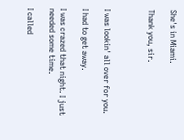She's in Miami.

Thank you, sir.



I was lookin' all over for you.

I had to get away.

I was crazed that night. I just needed some time.

I called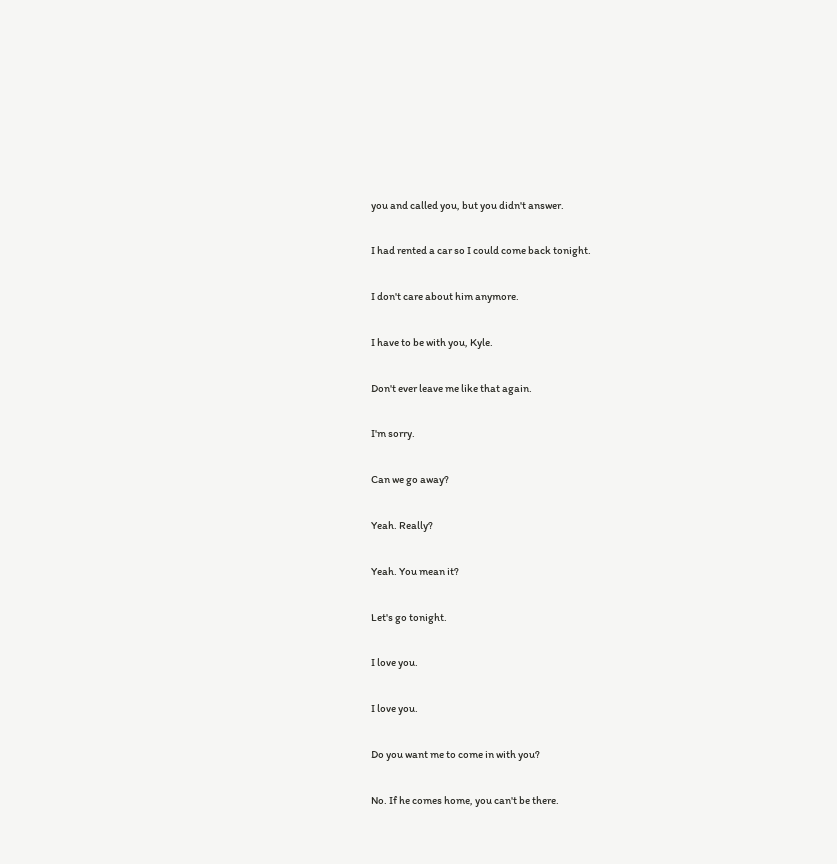you and called you, but you didn't answer.

I had rented a car so I could come back tonight.

I don't care about him anymore.

I have to be with you, Kyle.

Don't ever leave me like that again.

I'm sorry.

Can we go away?

Yeah. Really?

Yeah. You mean it?

Let's go tonight.

I love you.

I love you.

Do you want me to come in with you?

No. If he comes home, you can't be there.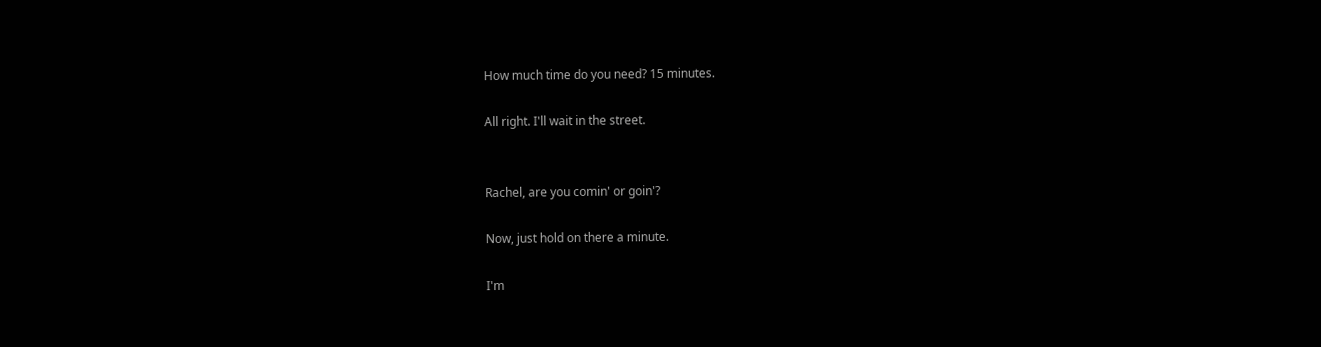How much time do you need? 15 minutes.

All right. I'll wait in the street.


Rachel, are you comin' or goin'?

Now, just hold on there a minute.

I'm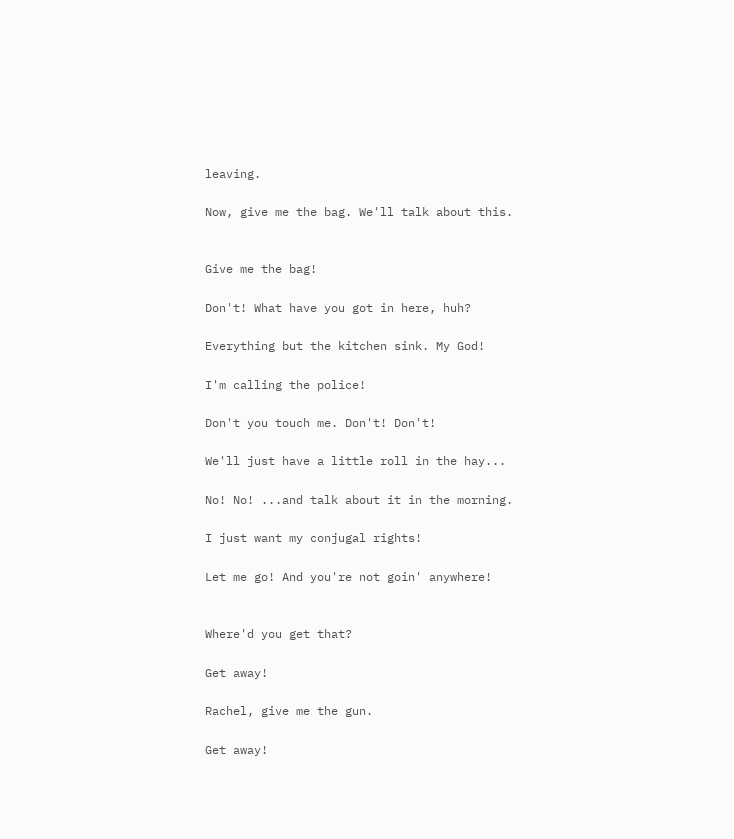leaving.

Now, give me the bag. We'll talk about this.


Give me the bag!

Don't! What have you got in here, huh?

Everything but the kitchen sink. My God!

I'm calling the police!

Don't you touch me. Don't! Don't!

We'll just have a little roll in the hay...

No! No! ...and talk about it in the morning.

I just want my conjugal rights!

Let me go! And you're not goin' anywhere!


Where'd you get that?

Get away!

Rachel, give me the gun.

Get away!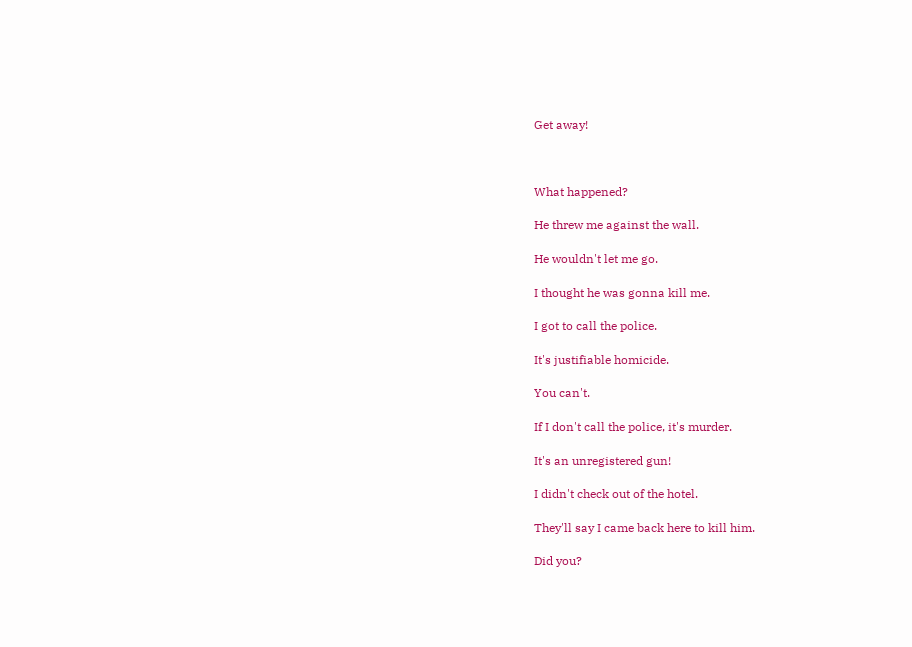Get away!



What happened?

He threw me against the wall.

He wouldn't let me go.

I thought he was gonna kill me.

I got to call the police.

It's justifiable homicide.

You can't.

If I don't call the police, it's murder.

It's an unregistered gun!

I didn't check out of the hotel.

They'll say I came back here to kill him.

Did you?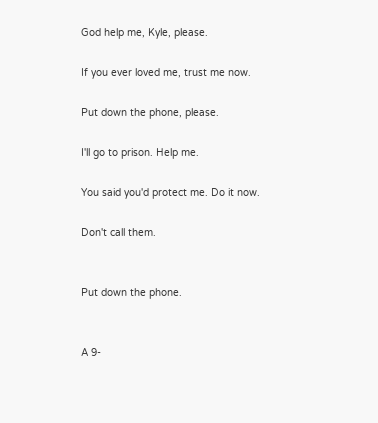God help me, Kyle, please.

If you ever loved me, trust me now.

Put down the phone, please.

I'll go to prison. Help me.

You said you'd protect me. Do it now.

Don't call them.


Put down the phone.


A 9-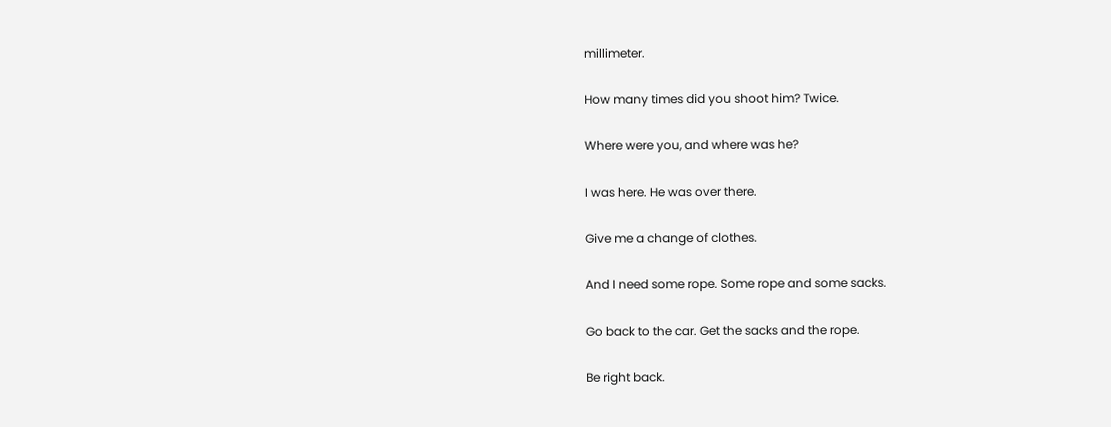millimeter.

How many times did you shoot him? Twice.

Where were you, and where was he?

I was here. He was over there.

Give me a change of clothes.

And I need some rope. Some rope and some sacks.

Go back to the car. Get the sacks and the rope.

Be right back.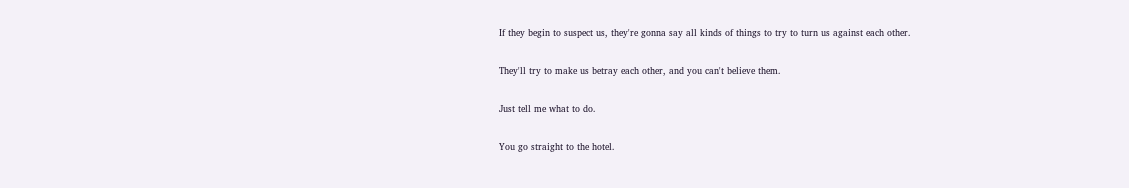If they begin to suspect us, they're gonna say all kinds of things to try to turn us against each other.

They'll try to make us betray each other, and you can't believe them.

Just tell me what to do.

You go straight to the hotel.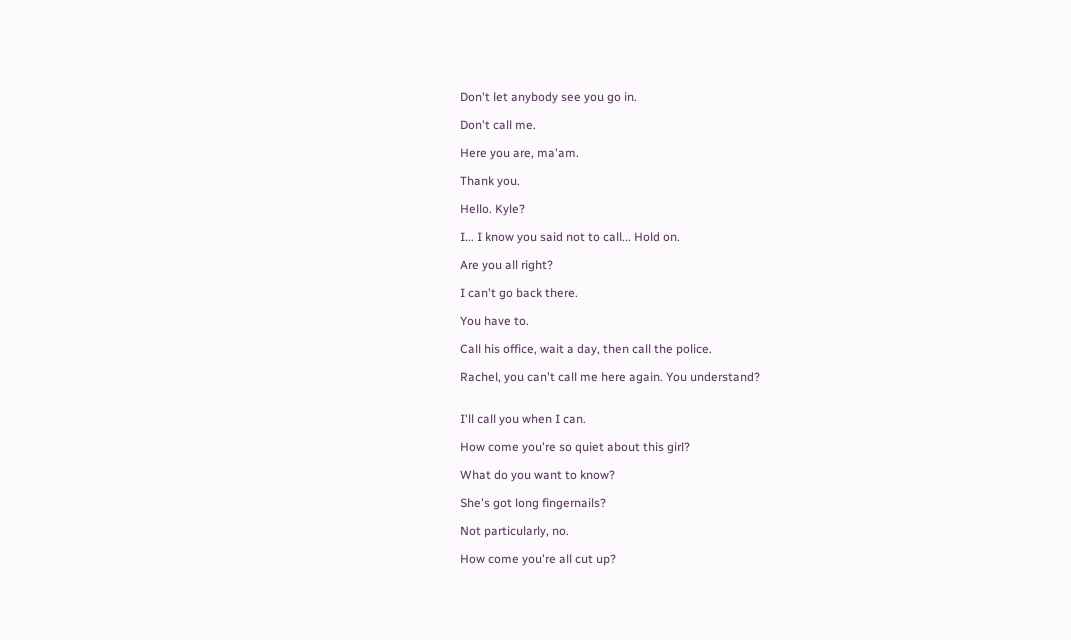Don't let anybody see you go in.

Don't call me.

Here you are, ma'am.

Thank you.

Hello. Kyle?

I... I know you said not to call... Hold on.

Are you all right?

I can't go back there.

You have to.

Call his office, wait a day, then call the police.

Rachel, you can't call me here again. You understand?


I'll call you when I can.

How come you're so quiet about this girl?

What do you want to know?

She's got long fingernails?

Not particularly, no.

How come you're all cut up?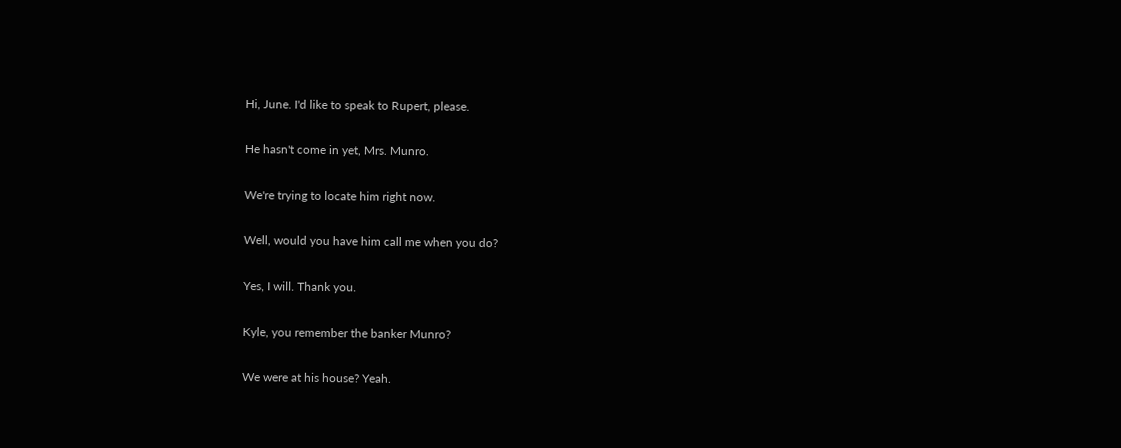Hi, June. I'd like to speak to Rupert, please.

He hasn't come in yet, Mrs. Munro.

We're trying to locate him right now.

Well, would you have him call me when you do?

Yes, I will. Thank you.

Kyle, you remember the banker Munro?

We were at his house? Yeah.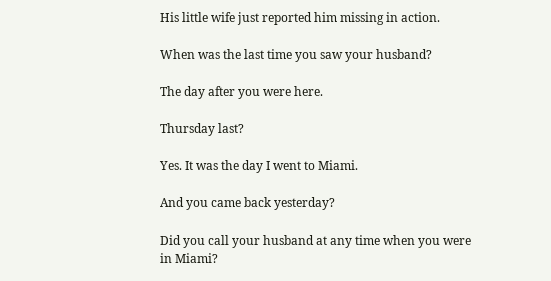His little wife just reported him missing in action.

When was the last time you saw your husband?

The day after you were here.

Thursday last?

Yes. It was the day I went to Miami.

And you came back yesterday?

Did you call your husband at any time when you were in Miami?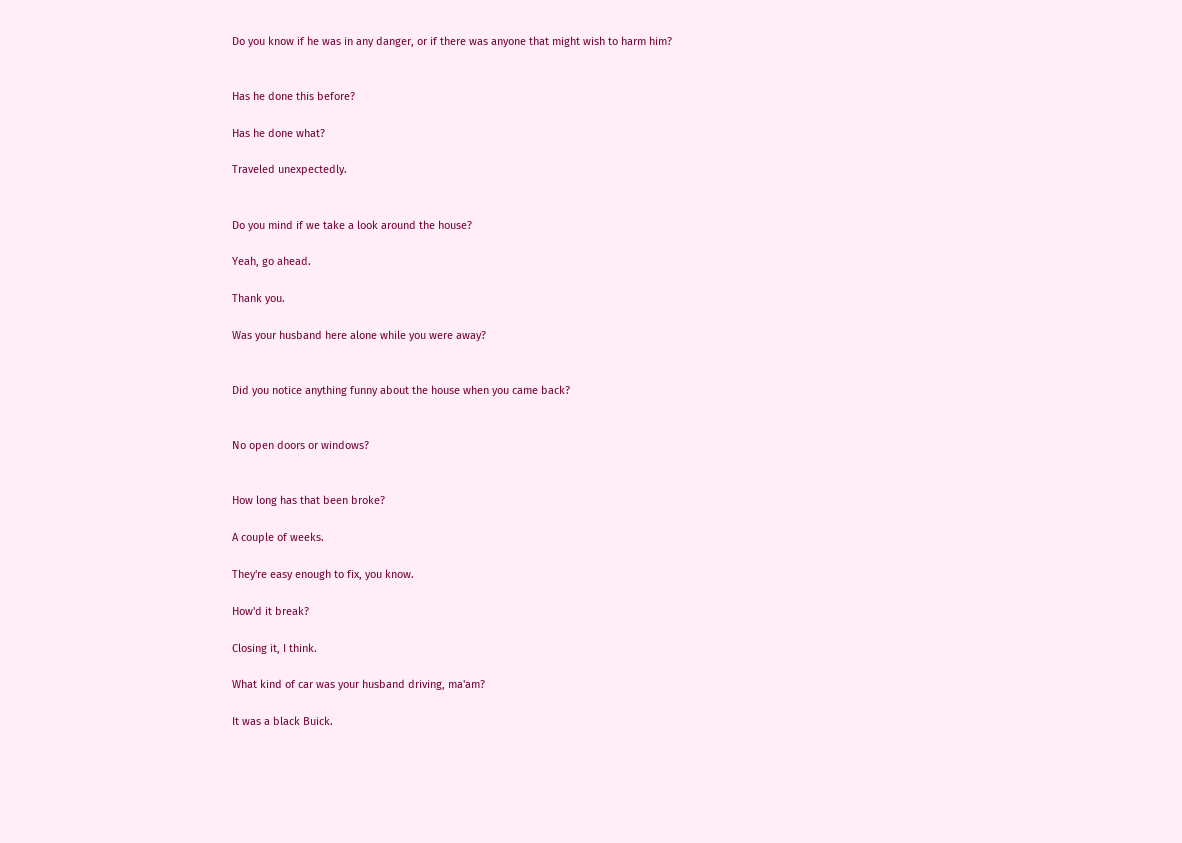Do you know if he was in any danger, or if there was anyone that might wish to harm him?


Has he done this before?

Has he done what?

Traveled unexpectedly.


Do you mind if we take a look around the house?

Yeah, go ahead.

Thank you.

Was your husband here alone while you were away?


Did you notice anything funny about the house when you came back?


No open doors or windows?


How long has that been broke?

A couple of weeks.

They're easy enough to fix, you know.

How'd it break?

Closing it, I think.

What kind of car was your husband driving, ma'am?

It was a black Buick.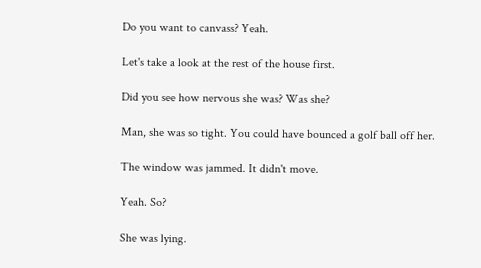Do you want to canvass? Yeah.

Let's take a look at the rest of the house first.

Did you see how nervous she was? Was she?

Man, she was so tight. You could have bounced a golf ball off her.

The window was jammed. It didn't move.

Yeah. So?

She was lying.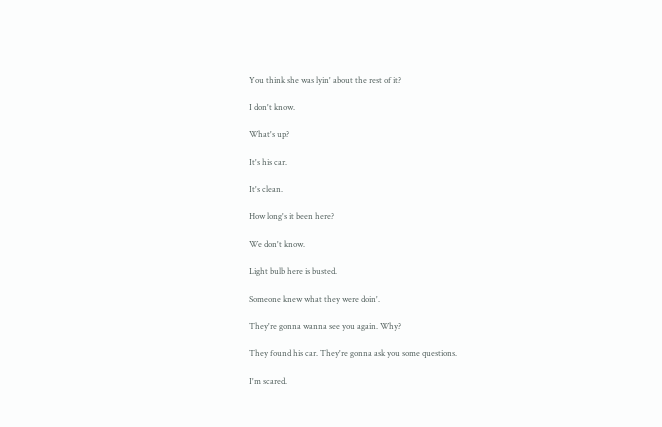You think she was lyin' about the rest of it?

I don't know.

What's up?

It's his car.

It's clean.

How long's it been here?

We don't know.

Light bulb here is busted.

Someone knew what they were doin'.

They're gonna wanna see you again. Why?

They found his car. They're gonna ask you some questions.

I'm scared.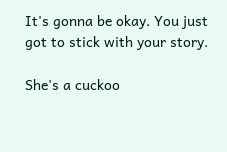It's gonna be okay. You just got to stick with your story.

She's a cuckoo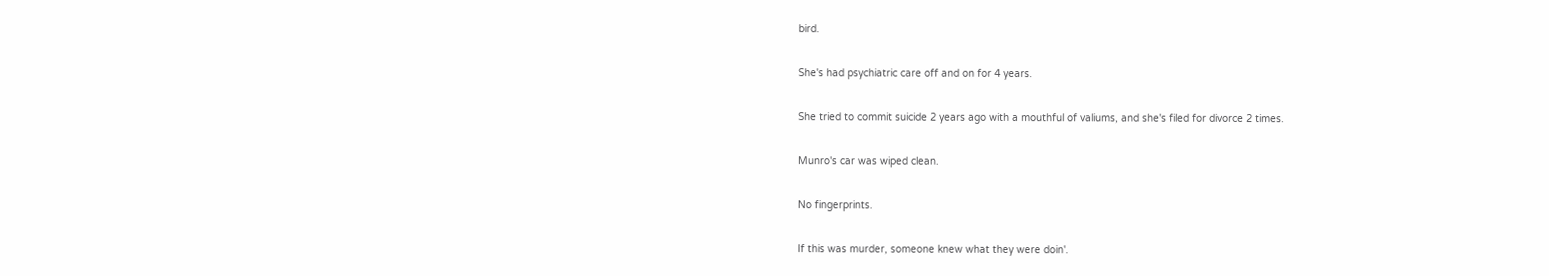bird.

She's had psychiatric care off and on for 4 years.

She tried to commit suicide 2 years ago with a mouthful of valiums, and she's filed for divorce 2 times.

Munro's car was wiped clean.

No fingerprints.

If this was murder, someone knew what they were doin'.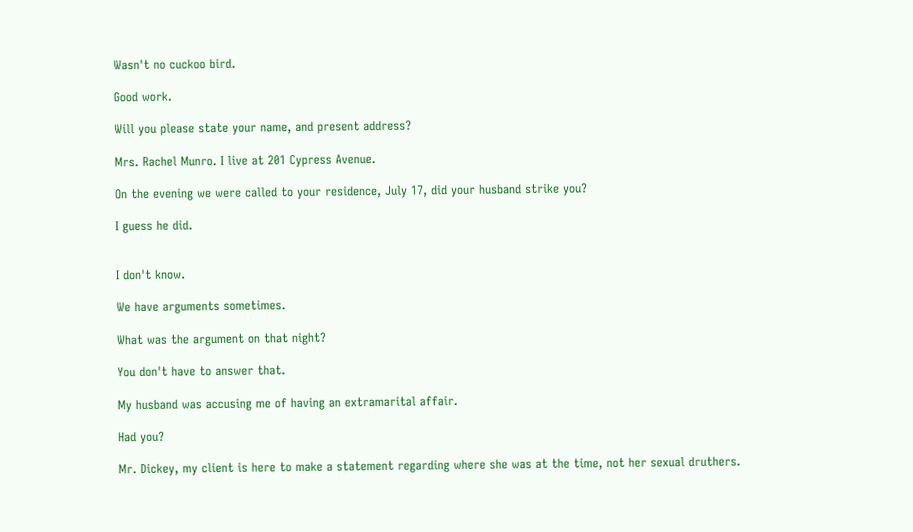Wasn't no cuckoo bird.

Good work.

Will you please state your name, and present address?

Mrs. Rachel Munro. I live at 201 Cypress Avenue.

On the evening we were called to your residence, July 17, did your husband strike you?

I guess he did.


I don't know.

We have arguments sometimes.

What was the argument on that night?

You don't have to answer that.

My husband was accusing me of having an extramarital affair.

Had you?

Mr. Dickey, my client is here to make a statement regarding where she was at the time, not her sexual druthers.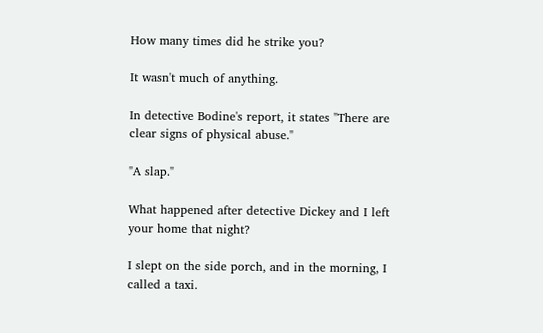How many times did he strike you?

It wasn't much of anything.

In detective Bodine's report, it states "There are clear signs of physical abuse."

"A slap."

What happened after detective Dickey and I left your home that night?

I slept on the side porch, and in the morning, I called a taxi.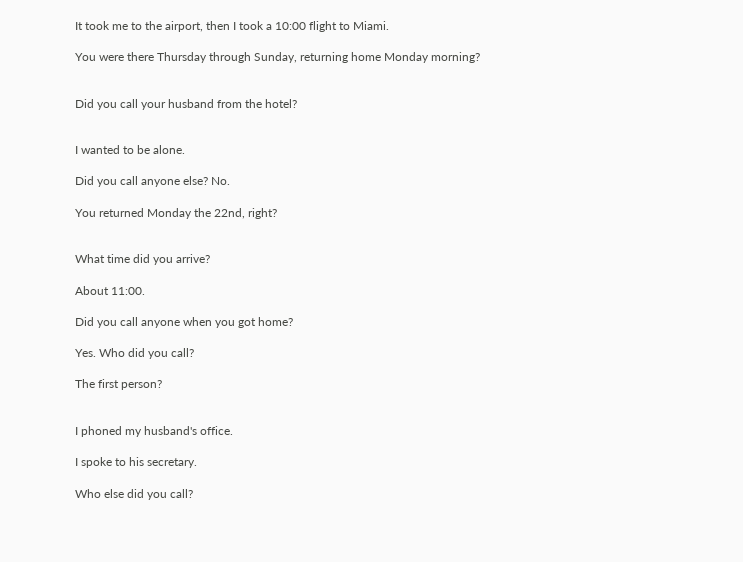It took me to the airport, then I took a 10:00 flight to Miami.

You were there Thursday through Sunday, returning home Monday morning?


Did you call your husband from the hotel?


I wanted to be alone.

Did you call anyone else? No.

You returned Monday the 22nd, right?


What time did you arrive?

About 11:00.

Did you call anyone when you got home?

Yes. Who did you call?

The first person?


I phoned my husband's office.

I spoke to his secretary.

Who else did you call?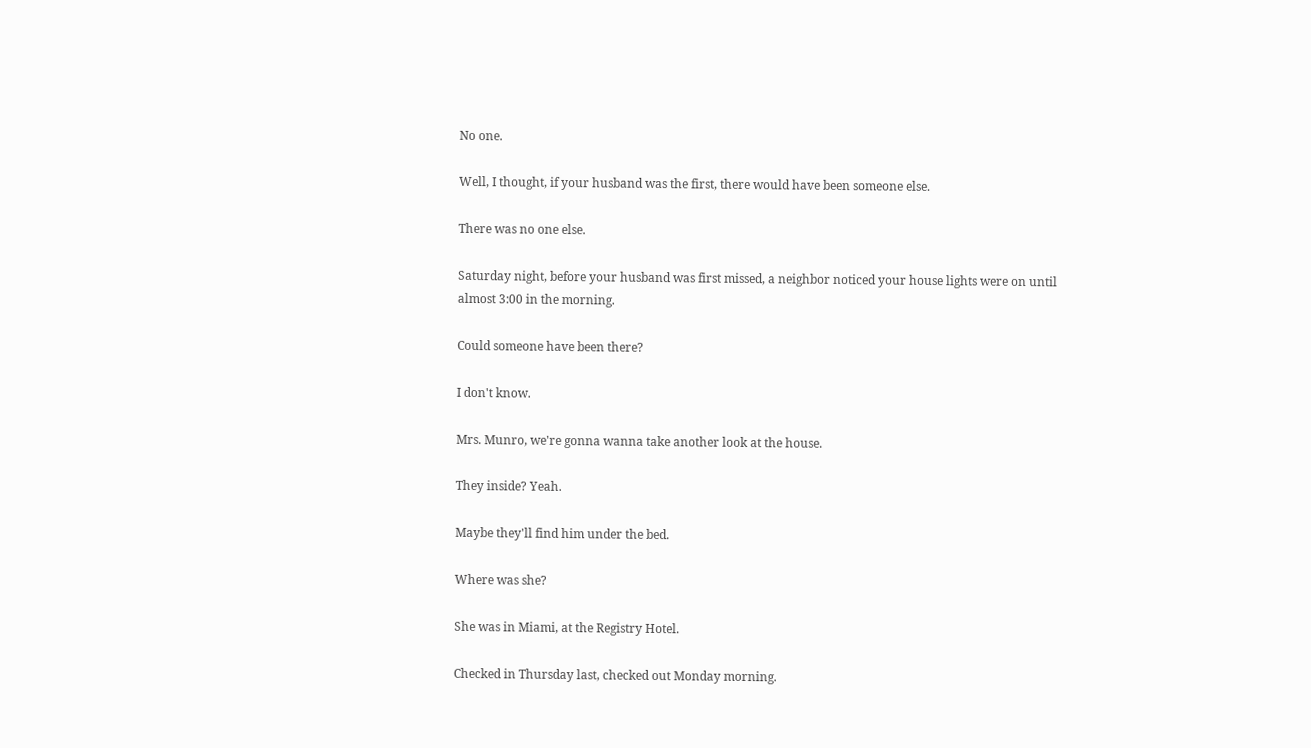No one.

Well, I thought, if your husband was the first, there would have been someone else.

There was no one else.

Saturday night, before your husband was first missed, a neighbor noticed your house lights were on until almost 3:00 in the morning.

Could someone have been there?

I don't know.

Mrs. Munro, we're gonna wanna take another look at the house.

They inside? Yeah.

Maybe they'll find him under the bed.

Where was she?

She was in Miami, at the Registry Hotel.

Checked in Thursday last, checked out Monday morning.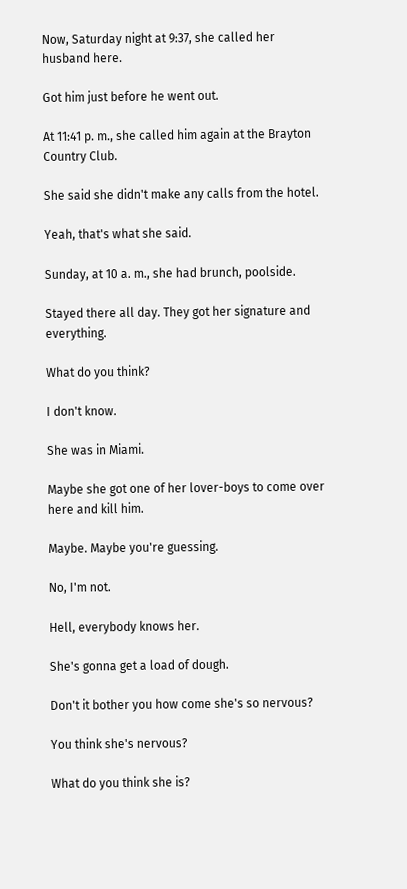Now, Saturday night at 9:37, she called her husband here.

Got him just before he went out.

At 11:41 p. m., she called him again at the Brayton Country Club.

She said she didn't make any calls from the hotel.

Yeah, that's what she said.

Sunday, at 10 a. m., she had brunch, poolside.

Stayed there all day. They got her signature and everything.

What do you think?

I don't know.

She was in Miami.

Maybe she got one of her lover-boys to come over here and kill him.

Maybe. Maybe you're guessing.

No, I'm not.

Hell, everybody knows her.

She's gonna get a load of dough.

Don't it bother you how come she's so nervous?

You think she's nervous?

What do you think she is?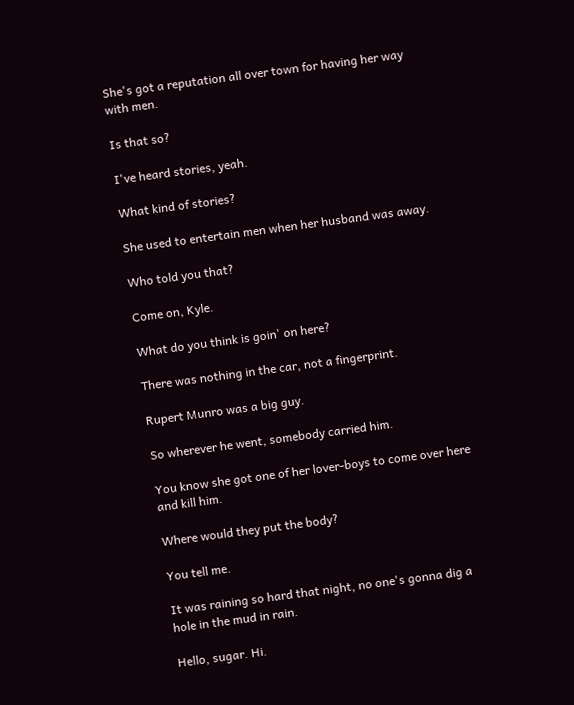She's got a reputation all over town for having her way with men.

Is that so?

I've heard stories, yeah.

What kind of stories?

She used to entertain men when her husband was away.

Who told you that?

Come on, Kyle.

What do you think is goin' on here?

There was nothing in the car, not a fingerprint.

Rupert Munro was a big guy.

So wherever he went, somebody carried him.

You know she got one of her lover-boys to come over here and kill him.

Where would they put the body?

You tell me.

It was raining so hard that night, no one's gonna dig a hole in the mud in rain.

Hello, sugar. Hi.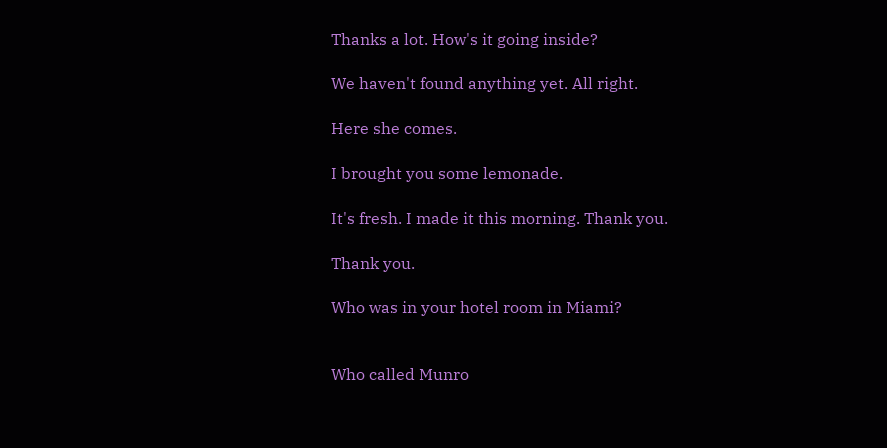Thanks a lot. How's it going inside?

We haven't found anything yet. All right.

Here she comes.

I brought you some lemonade.

It's fresh. I made it this morning. Thank you.

Thank you.

Who was in your hotel room in Miami?


Who called Munro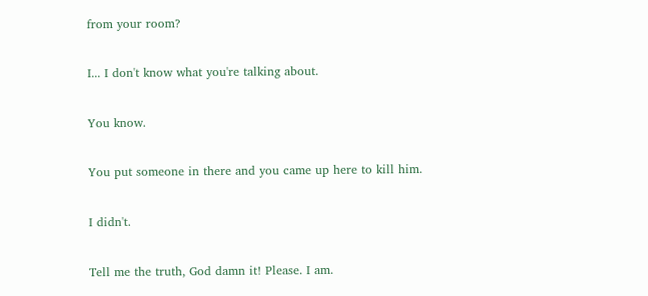from your room?

I... I don't know what you're talking about.

You know.

You put someone in there and you came up here to kill him.

I didn't.

Tell me the truth, God damn it! Please. I am.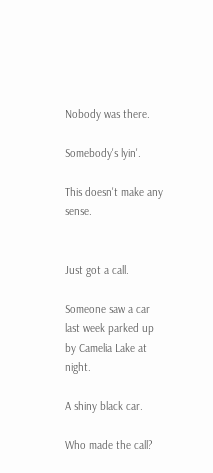Nobody was there.

Somebody's lyin'.

This doesn't make any sense.


Just got a call.

Someone saw a car last week parked up by Camelia Lake at night.

A shiny black car.

Who made the call?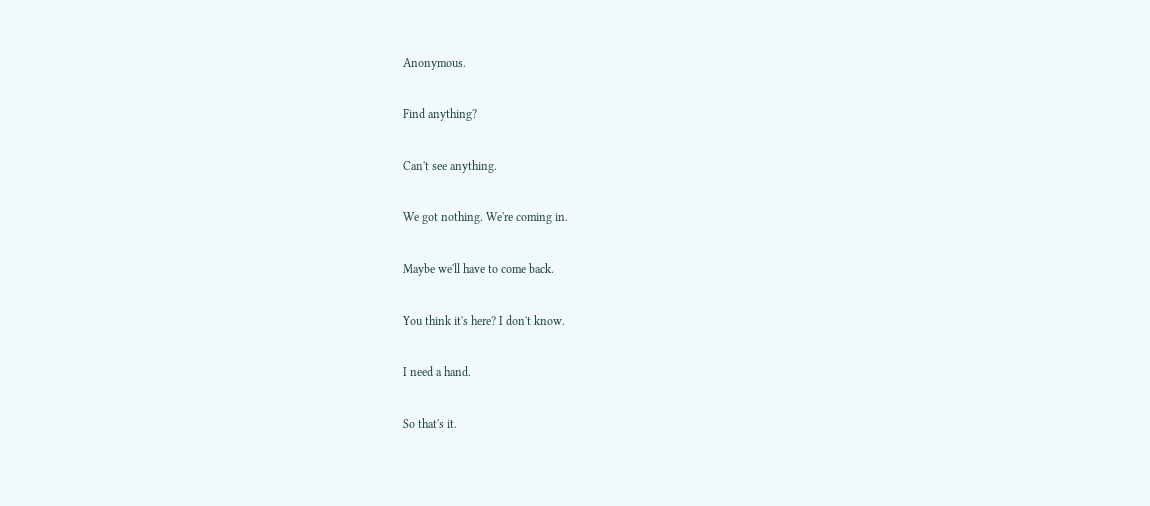Anonymous.

Find anything?

Can't see anything.

We got nothing. We're coming in.

Maybe we'll have to come back.

You think it's here? I don't know.

I need a hand.

So that's it.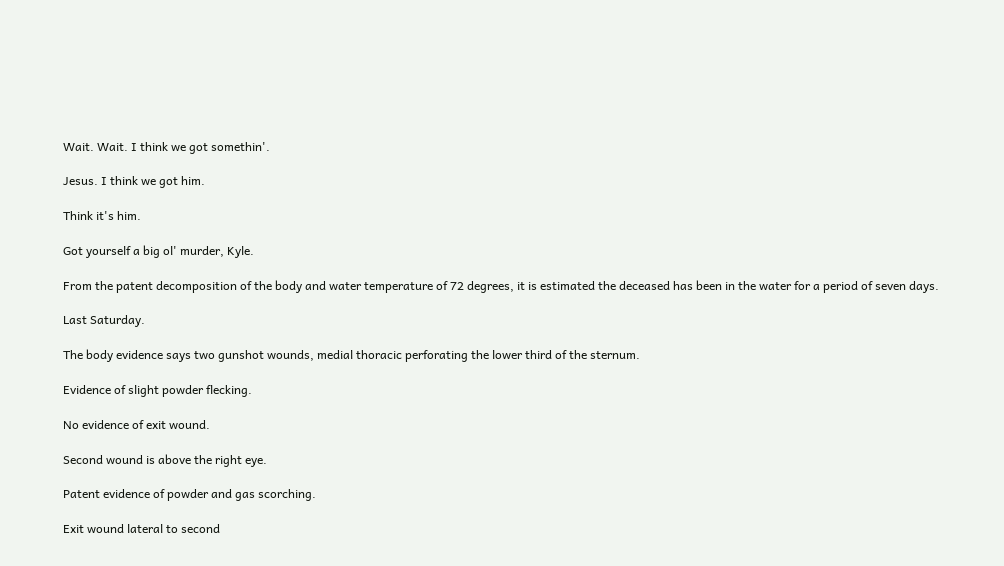Wait. Wait. I think we got somethin'.

Jesus. I think we got him.

Think it's him.

Got yourself a big ol' murder, Kyle.

From the patent decomposition of the body and water temperature of 72 degrees, it is estimated the deceased has been in the water for a period of seven days.

Last Saturday.

The body evidence says two gunshot wounds, medial thoracic perforating the lower third of the sternum.

Evidence of slight powder flecking.

No evidence of exit wound.

Second wound is above the right eye.

Patent evidence of powder and gas scorching.

Exit wound lateral to second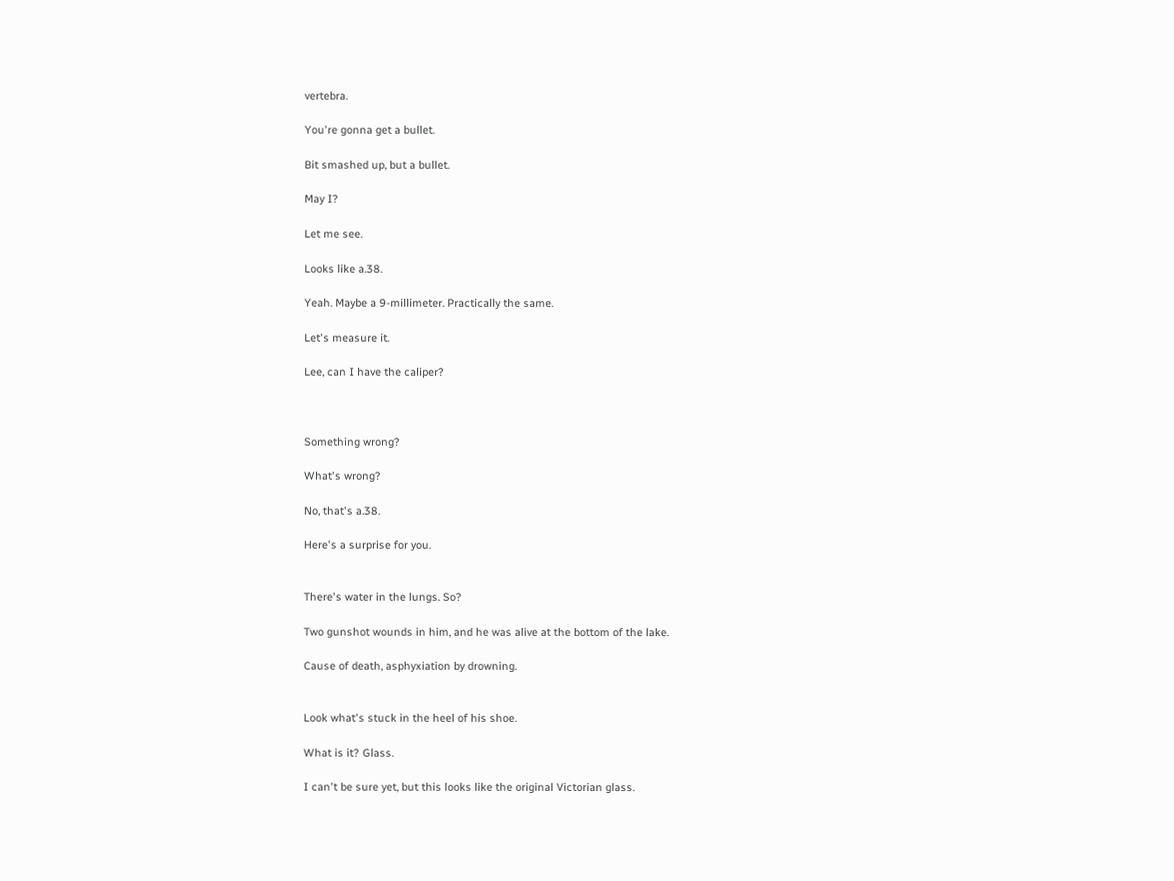vertebra.

You're gonna get a bullet.

Bit smashed up, but a bullet.

May I?

Let me see.

Looks like a.38.

Yeah. Maybe a 9-millimeter. Practically the same.

Let's measure it.

Lee, can I have the caliper?



Something wrong?

What's wrong?

No, that's a.38.

Here's a surprise for you.


There's water in the lungs. So?

Two gunshot wounds in him, and he was alive at the bottom of the lake.

Cause of death, asphyxiation by drowning.


Look what's stuck in the heel of his shoe.

What is it? Glass.

I can't be sure yet, but this looks like the original Victorian glass.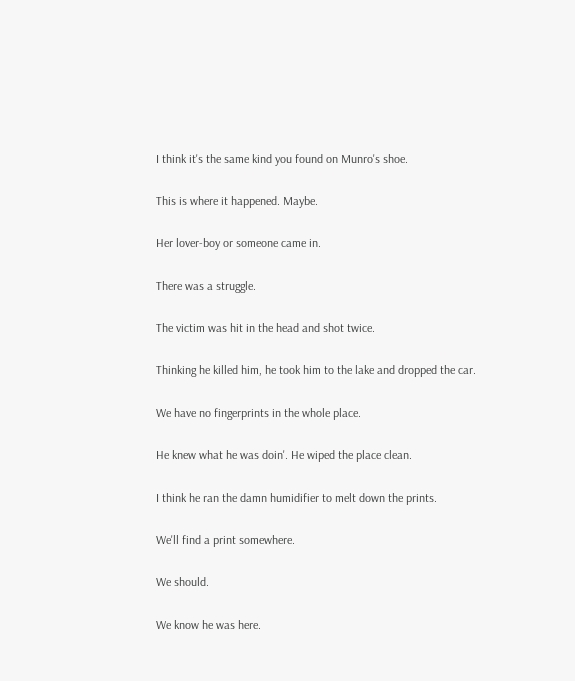I think it's the same kind you found on Munro's shoe.

This is where it happened. Maybe.

Her lover-boy or someone came in.

There was a struggle.

The victim was hit in the head and shot twice.

Thinking he killed him, he took him to the lake and dropped the car.

We have no fingerprints in the whole place.

He knew what he was doin'. He wiped the place clean.

I think he ran the damn humidifier to melt down the prints.

We'll find a print somewhere.

We should.

We know he was here.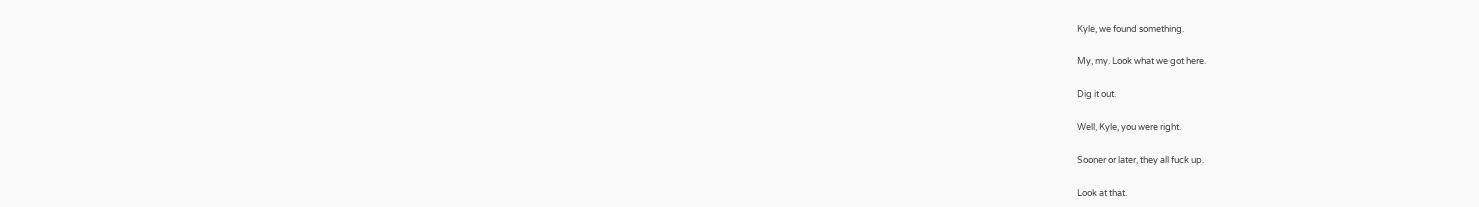Kyle, we found something.

My, my. Look what we got here.

Dig it out.

Well, Kyle, you were right.

Sooner or later, they all fuck up.

Look at that.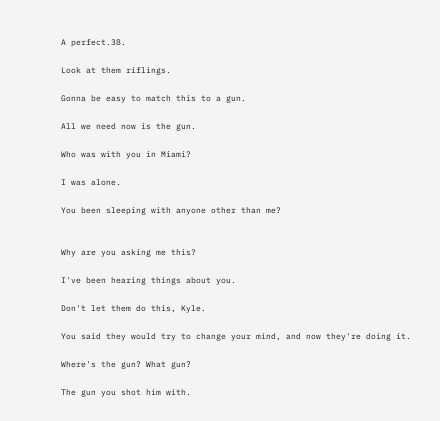A perfect.38.

Look at them riflings.

Gonna be easy to match this to a gun.

All we need now is the gun.

Who was with you in Miami?

I was alone.

You been sleeping with anyone other than me?


Why are you asking me this?

I've been hearing things about you.

Don't let them do this, Kyle.

You said they would try to change your mind, and now they're doing it.

Where's the gun? What gun?

The gun you shot him with.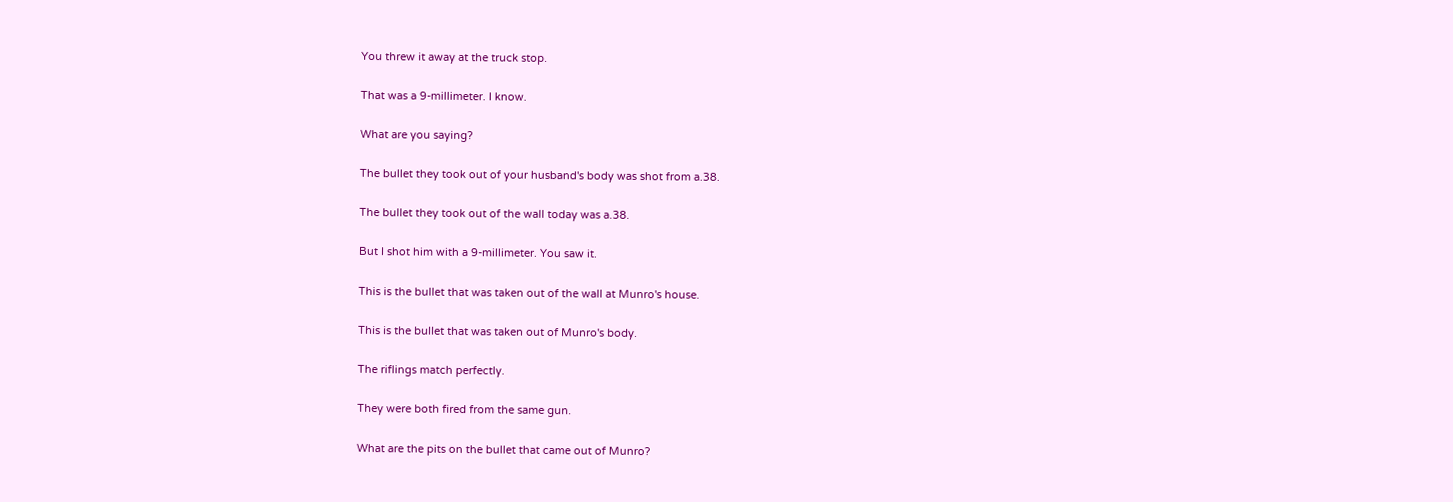You threw it away at the truck stop.

That was a 9-millimeter. I know.

What are you saying?

The bullet they took out of your husband's body was shot from a.38.

The bullet they took out of the wall today was a.38.

But I shot him with a 9-millimeter. You saw it.

This is the bullet that was taken out of the wall at Munro's house.

This is the bullet that was taken out of Munro's body.

The riflings match perfectly.

They were both fired from the same gun.

What are the pits on the bullet that came out of Munro?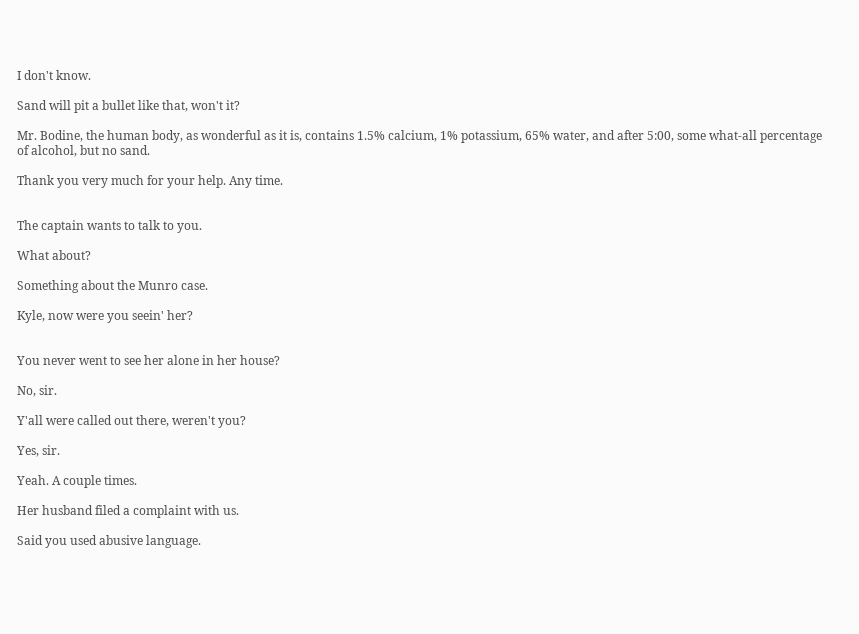I don't know.

Sand will pit a bullet like that, won't it?

Mr. Bodine, the human body, as wonderful as it is, contains 1.5% calcium, 1% potassium, 65% water, and after 5:00, some what-all percentage of alcohol, but no sand.

Thank you very much for your help. Any time.


The captain wants to talk to you.

What about?

Something about the Munro case.

Kyle, now were you seein' her?


You never went to see her alone in her house?

No, sir.

Y'all were called out there, weren't you?

Yes, sir.

Yeah. A couple times.

Her husband filed a complaint with us.

Said you used abusive language.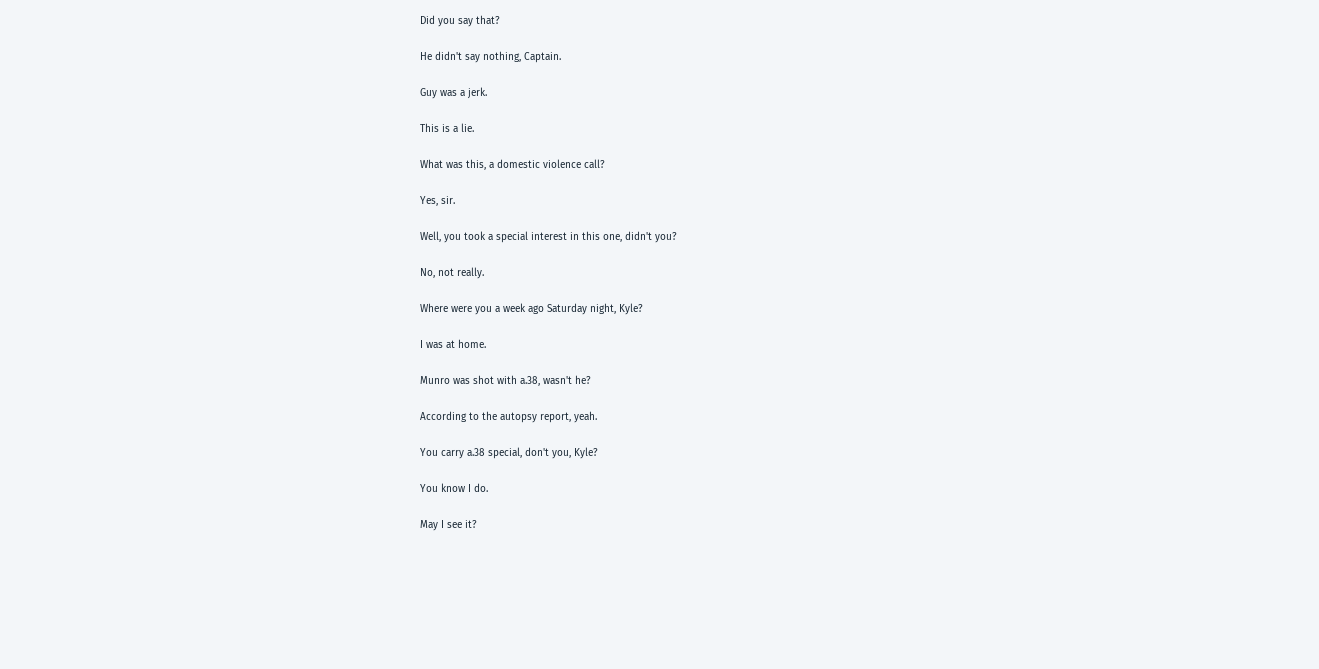Did you say that?

He didn't say nothing, Captain.

Guy was a jerk.

This is a lie.

What was this, a domestic violence call?

Yes, sir.

Well, you took a special interest in this one, didn't you?

No, not really.

Where were you a week ago Saturday night, Kyle?

I was at home.

Munro was shot with a.38, wasn't he?

According to the autopsy report, yeah.

You carry a.38 special, don't you, Kyle?

You know I do.

May I see it?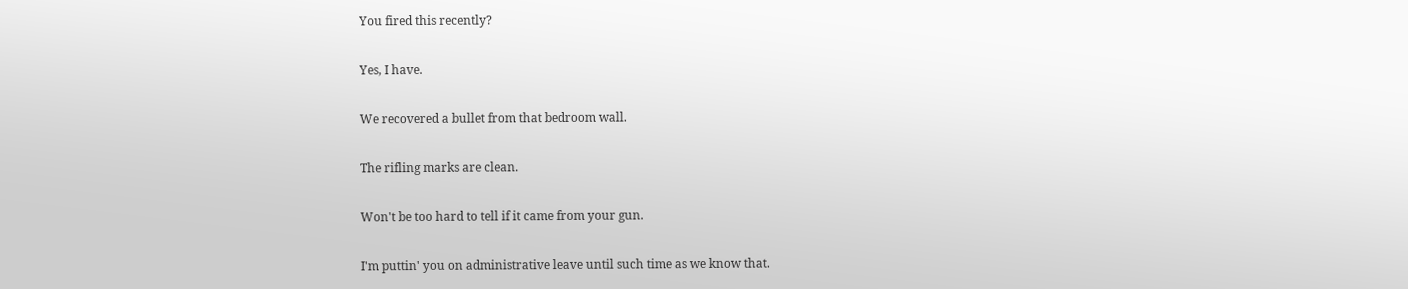You fired this recently?

Yes, I have.

We recovered a bullet from that bedroom wall.

The rifling marks are clean.

Won't be too hard to tell if it came from your gun.

I'm puttin' you on administrative leave until such time as we know that.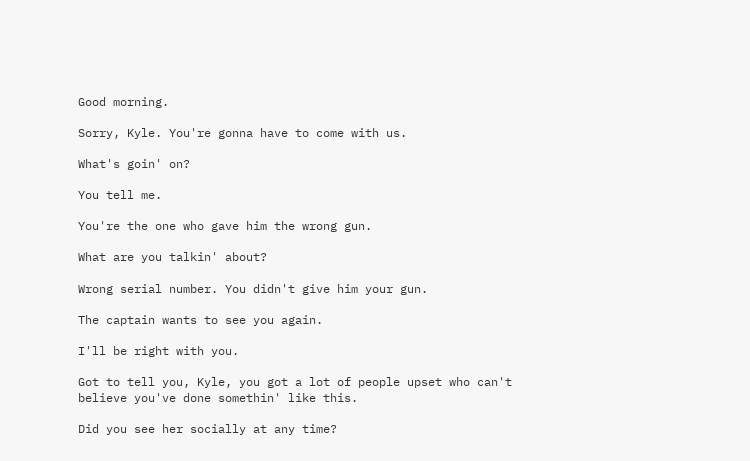Good morning.

Sorry, Kyle. You're gonna have to come with us.

What's goin' on?

You tell me.

You're the one who gave him the wrong gun.

What are you talkin' about?

Wrong serial number. You didn't give him your gun.

The captain wants to see you again.

I'll be right with you.

Got to tell you, Kyle, you got a lot of people upset who can't believe you've done somethin' like this.

Did you see her socially at any time?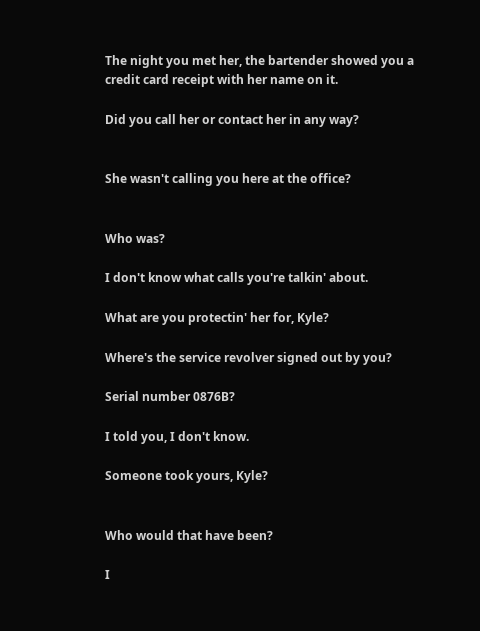The night you met her, the bartender showed you a credit card receipt with her name on it.

Did you call her or contact her in any way?


She wasn't calling you here at the office?


Who was?

I don't know what calls you're talkin' about.

What are you protectin' her for, Kyle?

Where's the service revolver signed out by you?

Serial number 0876B?

I told you, I don't know.

Someone took yours, Kyle?


Who would that have been?

I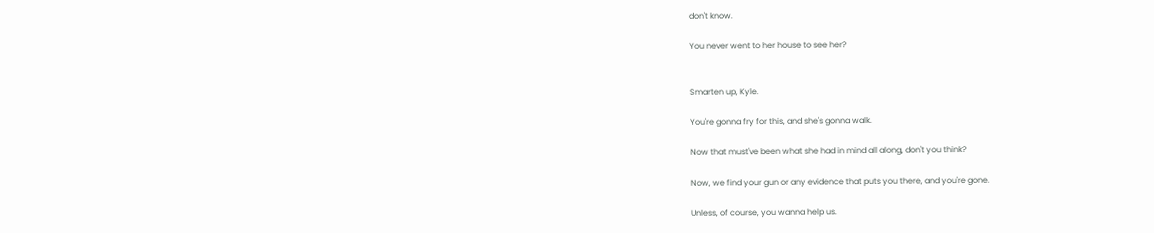don't know.

You never went to her house to see her?


Smarten up, Kyle.

You're gonna fry for this, and she's gonna walk.

Now that must've been what she had in mind all along, don't you think?

Now, we find your gun or any evidence that puts you there, and you're gone.

Unless, of course, you wanna help us.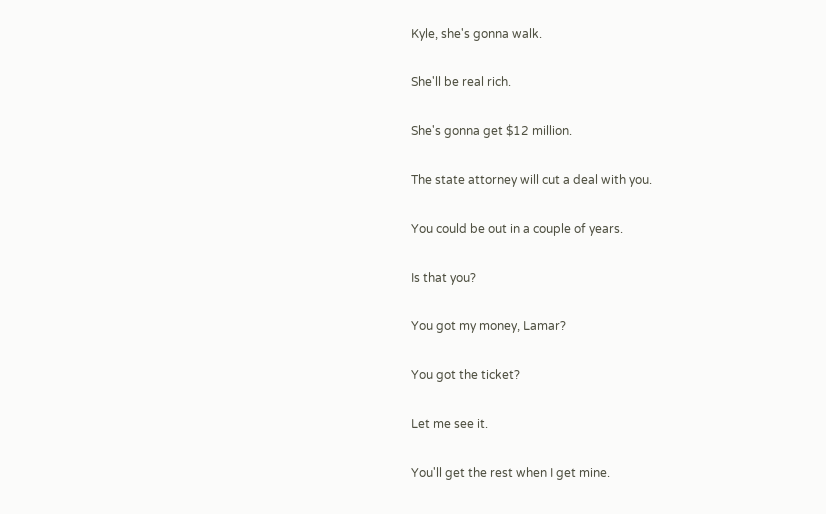Kyle, she's gonna walk.

She'll be real rich.

She's gonna get $12 million.

The state attorney will cut a deal with you.

You could be out in a couple of years.

Is that you?

You got my money, Lamar?

You got the ticket?

Let me see it.

You'll get the rest when I get mine.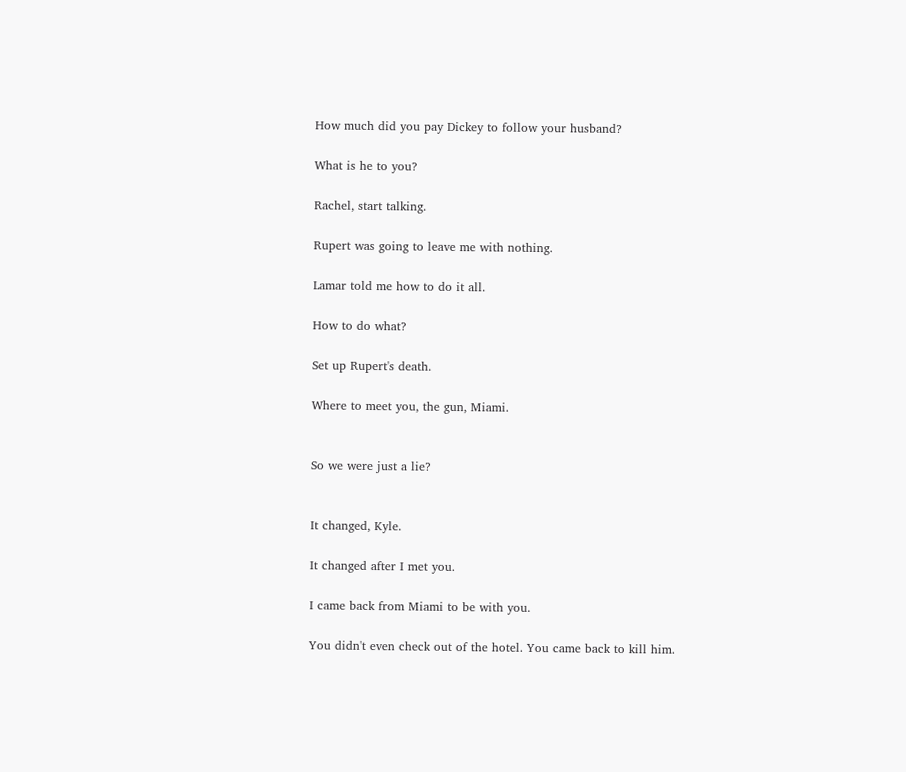How much did you pay Dickey to follow your husband?

What is he to you?

Rachel, start talking.

Rupert was going to leave me with nothing.

Lamar told me how to do it all.

How to do what?

Set up Rupert's death.

Where to meet you, the gun, Miami.


So we were just a lie?


It changed, Kyle.

It changed after I met you.

I came back from Miami to be with you.

You didn't even check out of the hotel. You came back to kill him.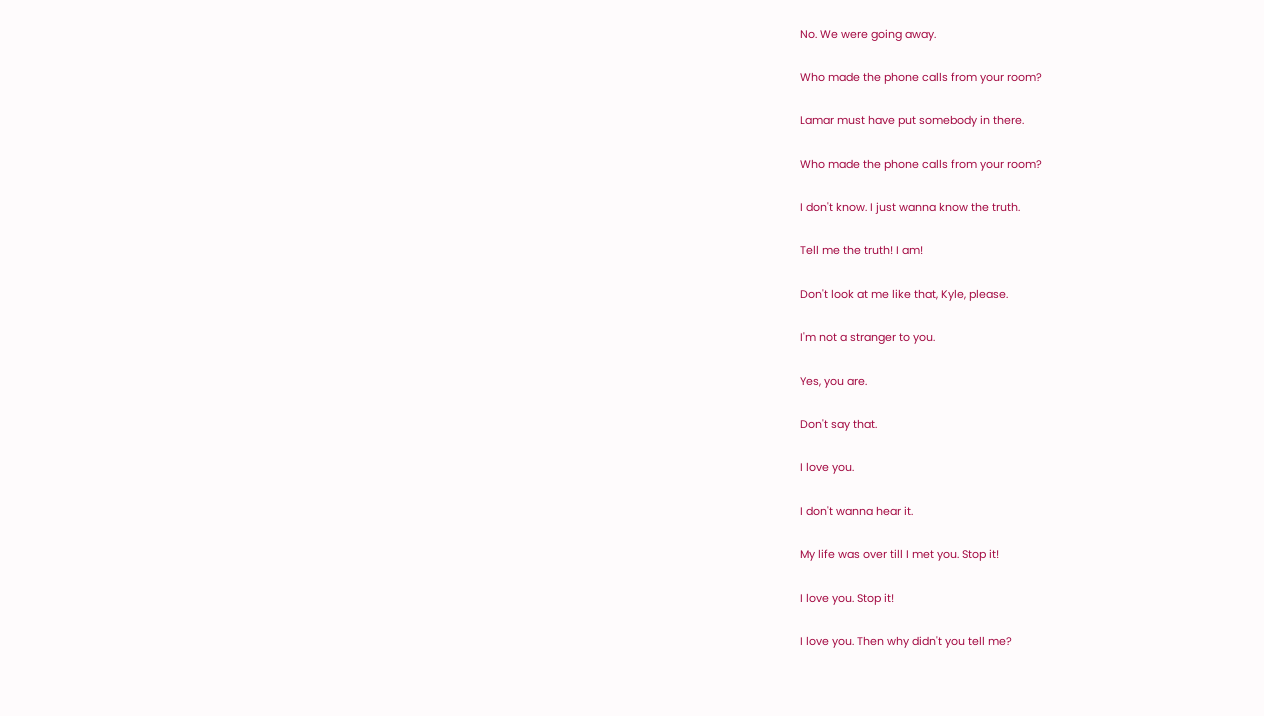No. We were going away.

Who made the phone calls from your room?

Lamar must have put somebody in there.

Who made the phone calls from your room?

I don't know. I just wanna know the truth.

Tell me the truth! I am!

Don't look at me like that, Kyle, please.

I'm not a stranger to you.

Yes, you are.

Don't say that.

I love you.

I don't wanna hear it.

My life was over till I met you. Stop it!

I love you. Stop it!

I love you. Then why didn't you tell me?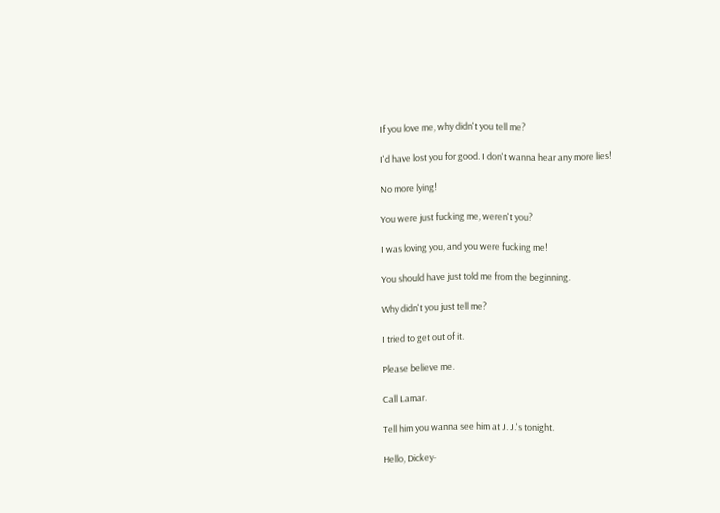If you love me, why didn't you tell me?

I'd have lost you for good. I don't wanna hear any more lies!

No more lying!

You were just fucking me, weren't you?

I was loving you, and you were fucking me!

You should have just told me from the beginning.

Why didn't you just tell me?

I tried to get out of it.

Please believe me.

Call Lamar.

Tell him you wanna see him at J. J.'s tonight.

Hello, Dickey-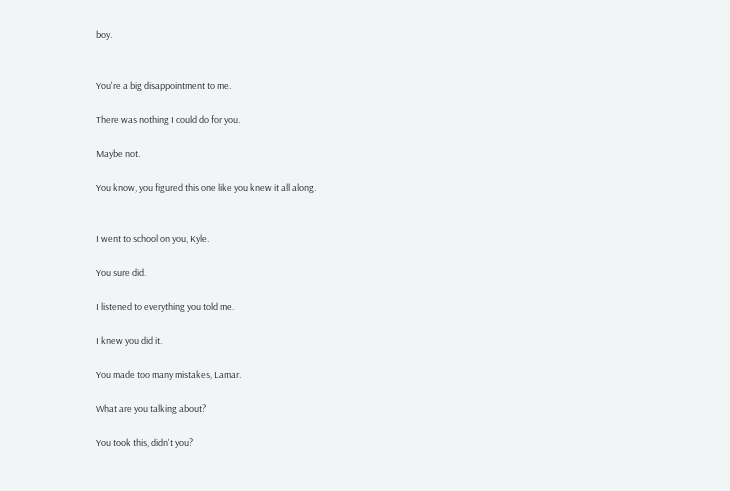boy.


You're a big disappointment to me.

There was nothing I could do for you.

Maybe not.

You know, you figured this one like you knew it all along.


I went to school on you, Kyle.

You sure did.

I listened to everything you told me.

I knew you did it.

You made too many mistakes, Lamar.

What are you talking about?

You took this, didn't you?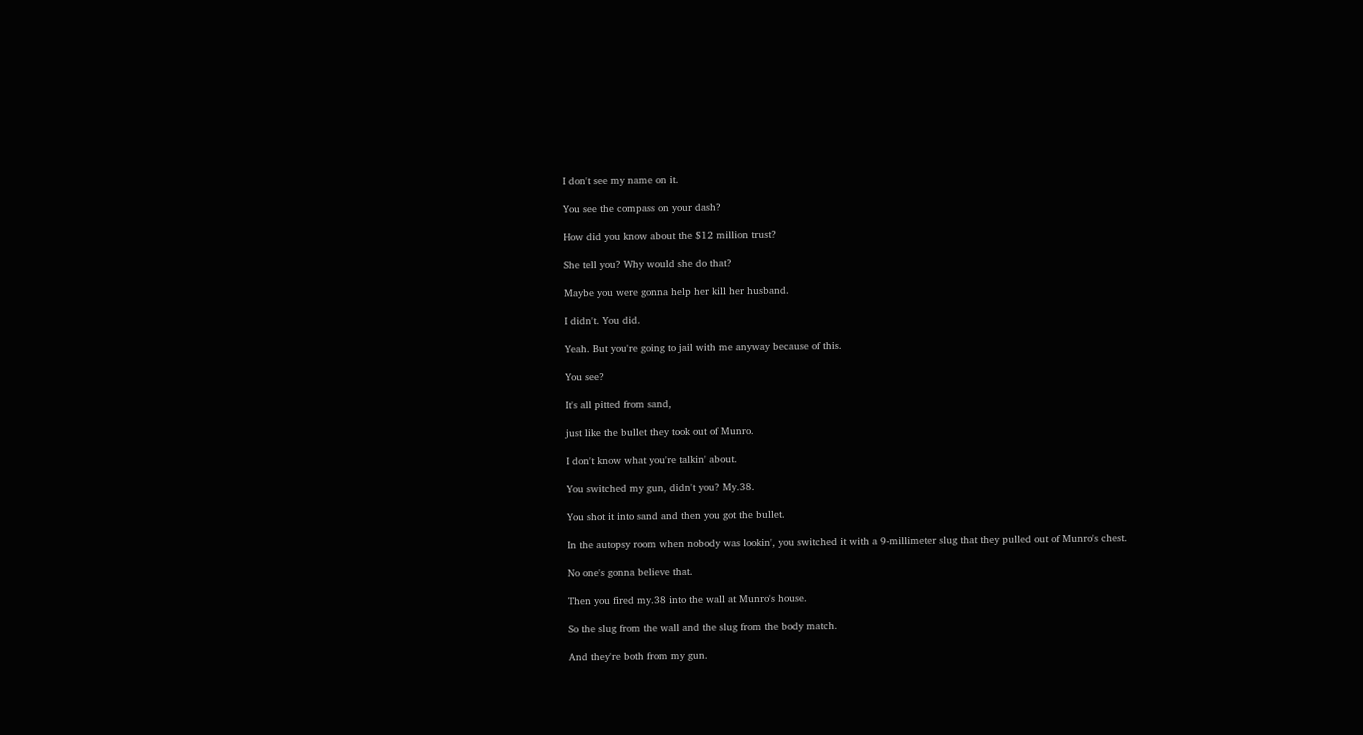I don't see my name on it.

You see the compass on your dash?

How did you know about the $12 million trust?

She tell you? Why would she do that?

Maybe you were gonna help her kill her husband.

I didn't. You did.

Yeah. But you're going to jail with me anyway because of this.

You see?

It's all pitted from sand,

just like the bullet they took out of Munro.

I don't know what you're talkin' about.

You switched my gun, didn't you? My.38.

You shot it into sand and then you got the bullet.

In the autopsy room when nobody was lookin', you switched it with a 9-millimeter slug that they pulled out of Munro's chest.

No one's gonna believe that.

Then you fired my.38 into the wall at Munro's house.

So the slug from the wall and the slug from the body match.

And they're both from my gun.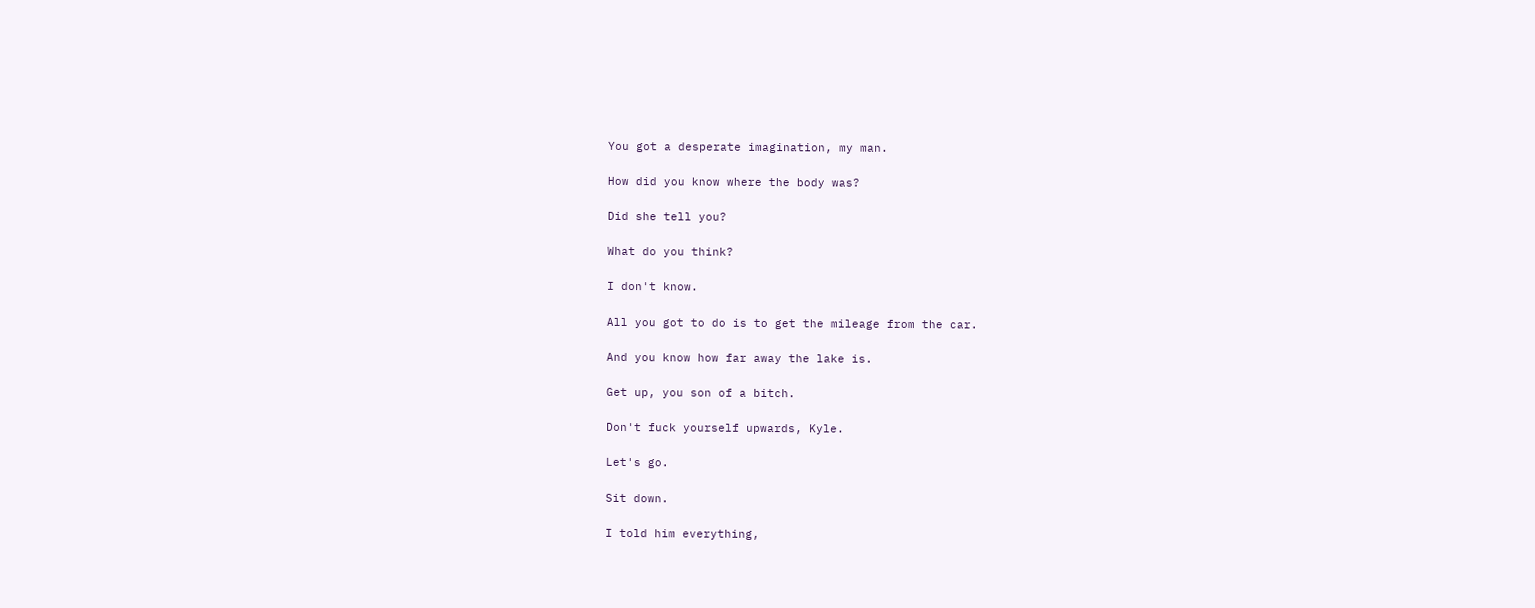You got a desperate imagination, my man.

How did you know where the body was?

Did she tell you?

What do you think?

I don't know.

All you got to do is to get the mileage from the car.

And you know how far away the lake is.

Get up, you son of a bitch.

Don't fuck yourself upwards, Kyle.

Let's go.

Sit down.

I told him everything,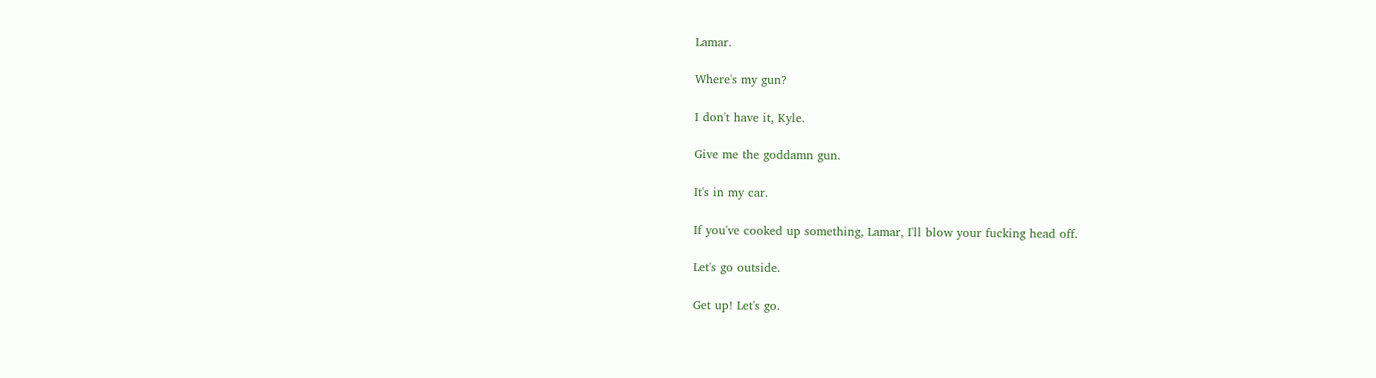Lamar.

Where's my gun?

I don't have it, Kyle.

Give me the goddamn gun.

It's in my car.

If you've cooked up something, Lamar, I'll blow your fucking head off.

Let's go outside.

Get up! Let's go.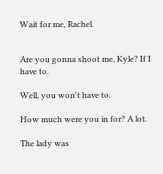Wait for me, Rachel.


Are you gonna shoot me, Kyle? If I have to.

Well, you won't have to.

How much were you in for? A lot.

The lady was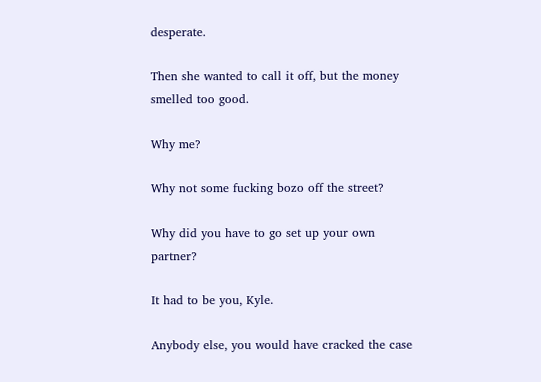desperate.

Then she wanted to call it off, but the money smelled too good.

Why me?

Why not some fucking bozo off the street?

Why did you have to go set up your own partner?

It had to be you, Kyle.

Anybody else, you would have cracked the case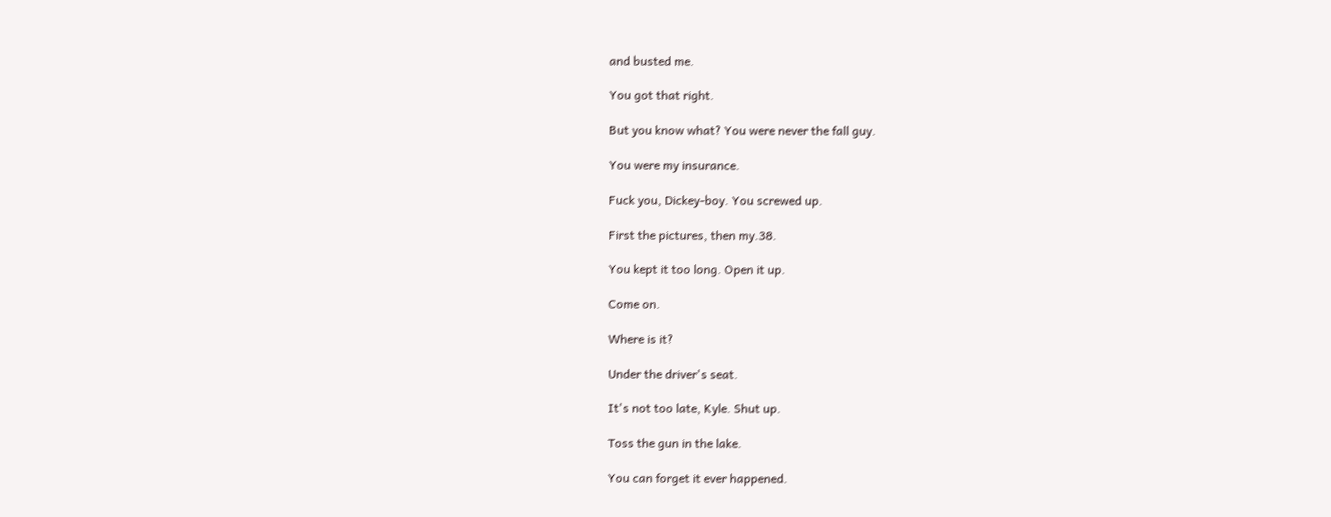and busted me.

You got that right.

But you know what? You were never the fall guy.

You were my insurance.

Fuck you, Dickey-boy. You screwed up.

First the pictures, then my.38.

You kept it too long. Open it up.

Come on.

Where is it?

Under the driver's seat.

It's not too late, Kyle. Shut up.

Toss the gun in the lake.

You can forget it ever happened.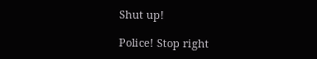Shut up!

Police! Stop right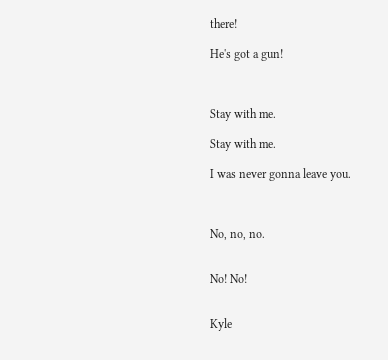there!

He's got a gun!



Stay with me.

Stay with me.

I was never gonna leave you.



No, no, no.


No! No!


Kyle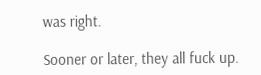was right.

Sooner or later, they all fuck up.